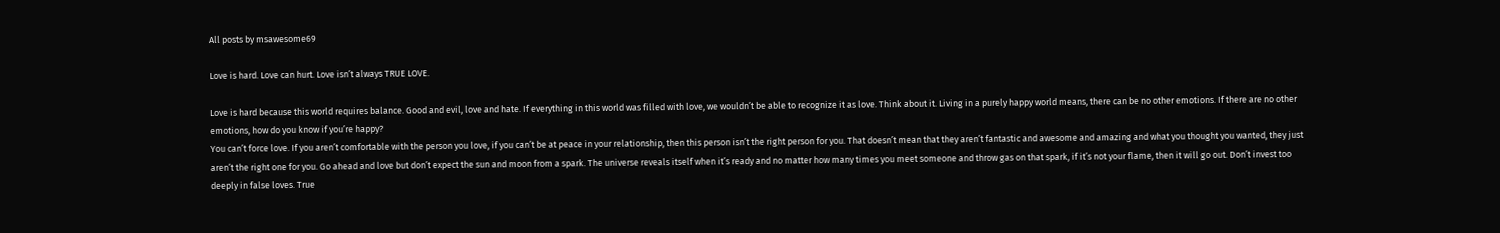All posts by msawesome69

Love is hard. Love can hurt. Love isn’t always TRUE LOVE.

Love is hard because this world requires balance. Good and evil, love and hate. If everything in this world was filled with love, we wouldn’t be able to recognize it as love. Think about it. Living in a purely happy world means, there can be no other emotions. If there are no other emotions, how do you know if you’re happy?
You can’t force love. If you aren’t comfortable with the person you love, if you can’t be at peace in your relationship, then this person isn’t the right person for you. That doesn’t mean that they aren’t fantastic and awesome and amazing and what you thought you wanted, they just aren’t the right one for you. Go ahead and love but don’t expect the sun and moon from a spark. The universe reveals itself when it’s ready and no matter how many times you meet someone and throw gas on that spark, if it’s not your flame, then it will go out. Don’t invest too deeply in false loves. True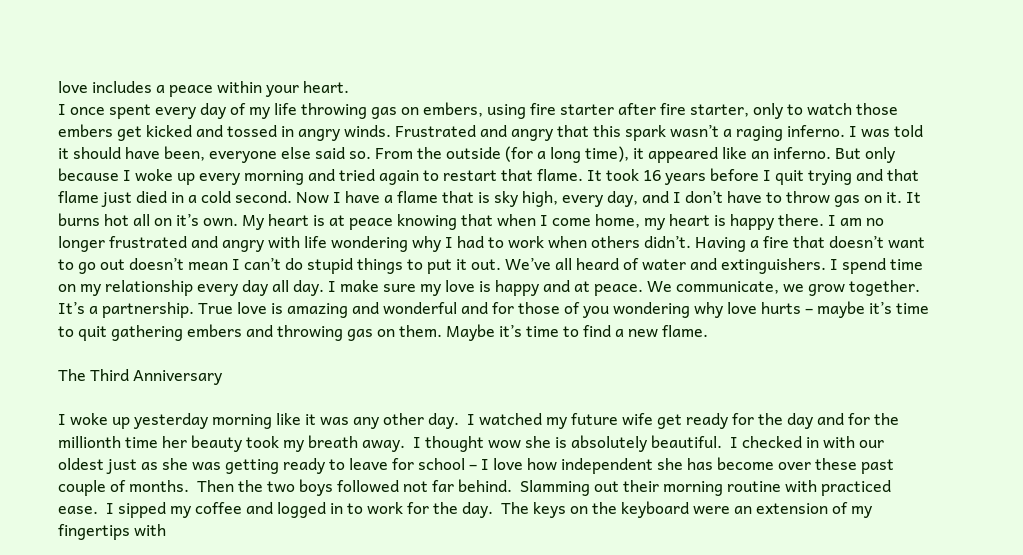love includes a peace within your heart.
I once spent every day of my life throwing gas on embers, using fire starter after fire starter, only to watch those embers get kicked and tossed in angry winds. Frustrated and angry that this spark wasn’t a raging inferno. I was told it should have been, everyone else said so. From the outside (for a long time), it appeared like an inferno. But only because I woke up every morning and tried again to restart that flame. It took 16 years before I quit trying and that flame just died in a cold second. Now I have a flame that is sky high, every day, and I don’t have to throw gas on it. It burns hot all on it’s own. My heart is at peace knowing that when I come home, my heart is happy there. I am no longer frustrated and angry with life wondering why I had to work when others didn’t. Having a fire that doesn’t want to go out doesn’t mean I can’t do stupid things to put it out. We’ve all heard of water and extinguishers. I spend time on my relationship every day all day. I make sure my love is happy and at peace. We communicate, we grow together. It’s a partnership. True love is amazing and wonderful and for those of you wondering why love hurts – maybe it’s time to quit gathering embers and throwing gas on them. Maybe it’s time to find a new flame.

The Third Anniversary

I woke up yesterday morning like it was any other day.  I watched my future wife get ready for the day and for the millionth time her beauty took my breath away.  I thought wow she is absolutely beautiful.  I checked in with our oldest just as she was getting ready to leave for school – I love how independent she has become over these past couple of months.  Then the two boys followed not far behind.  Slamming out their morning routine with practiced ease.  I sipped my coffee and logged in to work for the day.  The keys on the keyboard were an extension of my fingertips with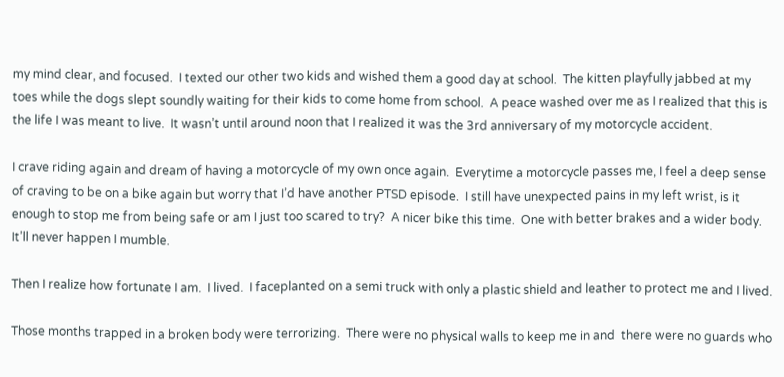my mind clear, and focused.  I texted our other two kids and wished them a good day at school.  The kitten playfully jabbed at my toes while the dogs slept soundly waiting for their kids to come home from school.  A peace washed over me as I realized that this is the life I was meant to live.  It wasn’t until around noon that I realized it was the 3rd anniversary of my motorcycle accident.

I crave riding again and dream of having a motorcycle of my own once again.  Everytime a motorcycle passes me, I feel a deep sense of craving to be on a bike again but worry that I’d have another PTSD episode.  I still have unexpected pains in my left wrist, is it enough to stop me from being safe or am I just too scared to try?  A nicer bike this time.  One with better brakes and a wider body.  It’ll never happen I mumble.

Then I realize how fortunate I am.  I lived.  I faceplanted on a semi truck with only a plastic shield and leather to protect me and I lived.

Those months trapped in a broken body were terrorizing.  There were no physical walls to keep me in and  there were no guards who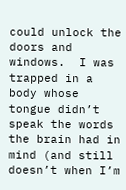could unlock the doors and windows.  I was trapped in a body whose tongue didn’t speak the words the brain had in mind (and still doesn’t when I’m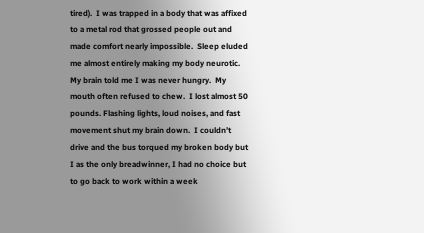tired).  I was trapped in a body that was affixed to a metal rod that grossed people out and made comfort nearly impossible.  Sleep eluded me almost entirely making my body neurotic.  My brain told me I was never hungry.  My mouth often refused to chew.  I lost almost 50 pounds. Flashing lights, loud noises, and fast movement shut my brain down.  I couldn’t drive and the bus torqued my broken body but I as the only breadwinner, I had no choice but to go back to work within a week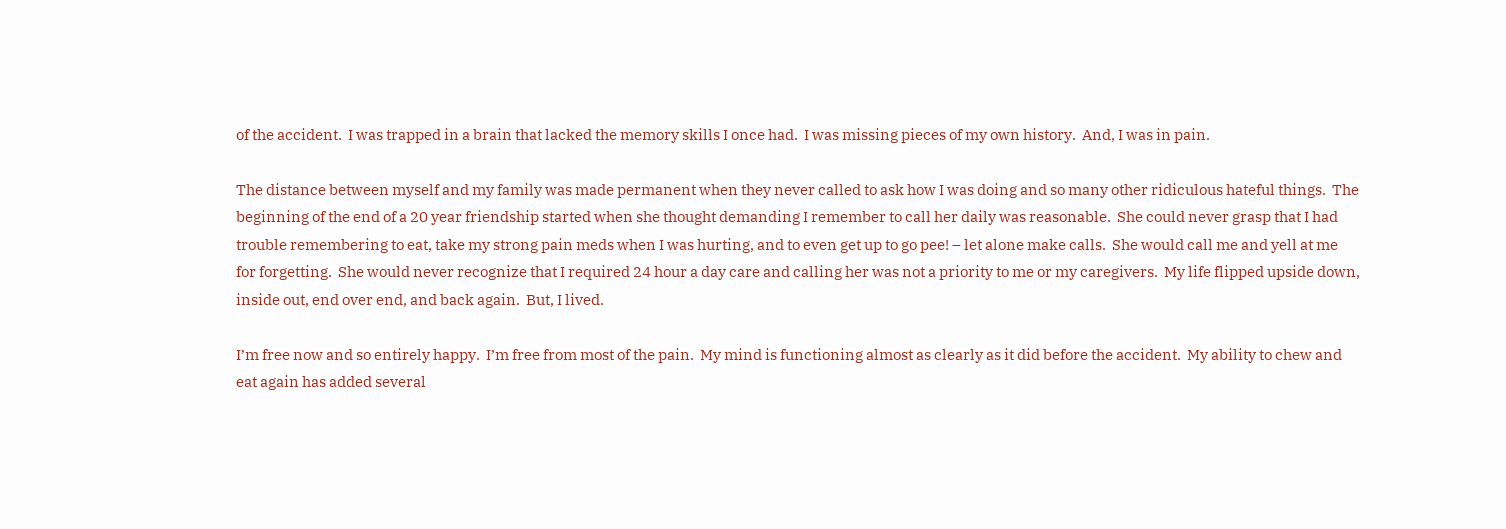of the accident.  I was trapped in a brain that lacked the memory skills I once had.  I was missing pieces of my own history.  And, I was in pain.

The distance between myself and my family was made permanent when they never called to ask how I was doing and so many other ridiculous hateful things.  The beginning of the end of a 20 year friendship started when she thought demanding I remember to call her daily was reasonable.  She could never grasp that I had trouble remembering to eat, take my strong pain meds when I was hurting, and to even get up to go pee! – let alone make calls.  She would call me and yell at me for forgetting.  She would never recognize that I required 24 hour a day care and calling her was not a priority to me or my caregivers.  My life flipped upside down, inside out, end over end, and back again.  But, I lived.

I’m free now and so entirely happy.  I’m free from most of the pain.  My mind is functioning almost as clearly as it did before the accident.  My ability to chew and eat again has added several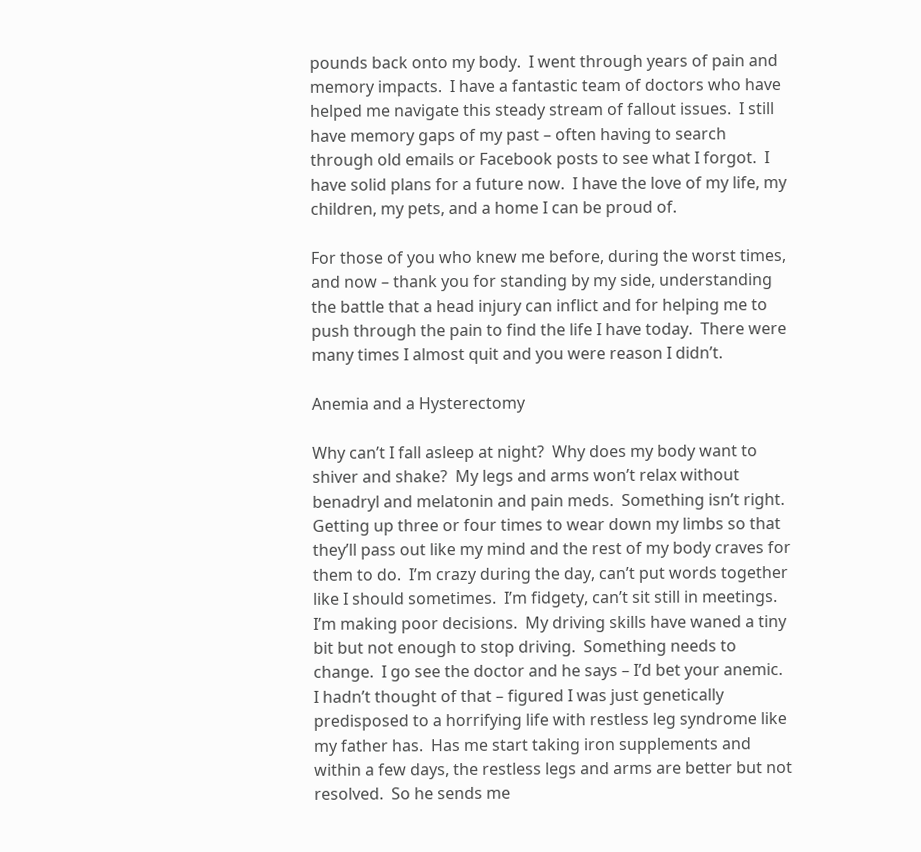pounds back onto my body.  I went through years of pain and memory impacts.  I have a fantastic team of doctors who have helped me navigate this steady stream of fallout issues.  I still have memory gaps of my past – often having to search through old emails or Facebook posts to see what I forgot.  I have solid plans for a future now.  I have the love of my life, my children, my pets, and a home I can be proud of.

For those of you who knew me before, during the worst times, and now – thank you for standing by my side, understanding the battle that a head injury can inflict and for helping me to push through the pain to find the life I have today.  There were many times I almost quit and you were reason I didn’t.

Anemia and a Hysterectomy

Why can’t I fall asleep at night?  Why does my body want to shiver and shake?  My legs and arms won’t relax without benadryl and melatonin and pain meds.  Something isn’t right. Getting up three or four times to wear down my limbs so that they’ll pass out like my mind and the rest of my body craves for them to do.  I’m crazy during the day, can’t put words together like I should sometimes.  I’m fidgety, can’t sit still in meetings.  I’m making poor decisions.  My driving skills have waned a tiny bit but not enough to stop driving.  Something needs to change.  I go see the doctor and he says – I’d bet your anemic.  I hadn’t thought of that – figured I was just genetically predisposed to a horrifying life with restless leg syndrome like my father has.  Has me start taking iron supplements and within a few days, the restless legs and arms are better but not resolved.  So he sends me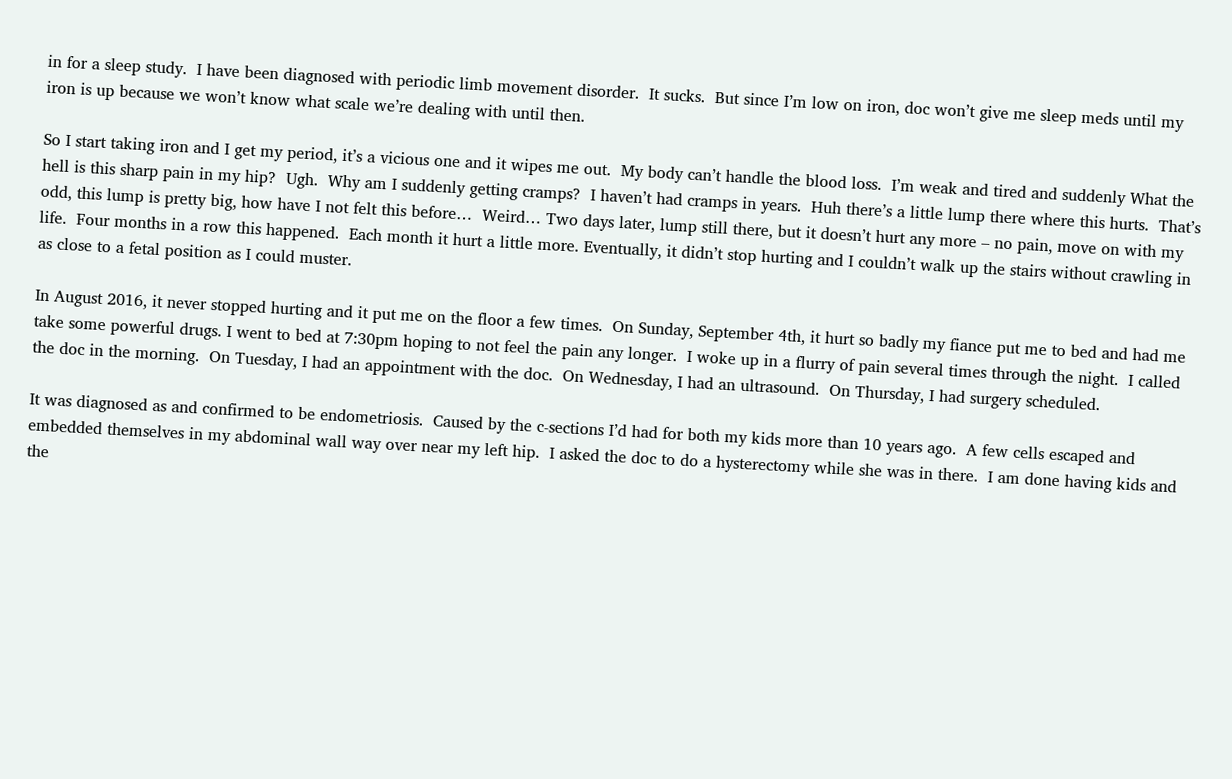in for a sleep study.  I have been diagnosed with periodic limb movement disorder.  It sucks.  But since I’m low on iron, doc won’t give me sleep meds until my iron is up because we won’t know what scale we’re dealing with until then.

So I start taking iron and I get my period, it’s a vicious one and it wipes me out.  My body can’t handle the blood loss.  I’m weak and tired and suddenly What the hell is this sharp pain in my hip?  Ugh.  Why am I suddenly getting cramps?  I haven’t had cramps in years.  Huh there’s a little lump there where this hurts.  That’s odd, this lump is pretty big, how have I not felt this before…  Weird… Two days later, lump still there, but it doesn’t hurt any more – no pain, move on with my life.  Four months in a row this happened.  Each month it hurt a little more. Eventually, it didn’t stop hurting and I couldn’t walk up the stairs without crawling in as close to a fetal position as I could muster.

In August 2016, it never stopped hurting and it put me on the floor a few times.  On Sunday, September 4th, it hurt so badly my fiance put me to bed and had me take some powerful drugs. I went to bed at 7:30pm hoping to not feel the pain any longer.  I woke up in a flurry of pain several times through the night.  I called the doc in the morning.  On Tuesday, I had an appointment with the doc.  On Wednesday, I had an ultrasound.  On Thursday, I had surgery scheduled.

It was diagnosed as and confirmed to be endometriosis.  Caused by the c-sections I’d had for both my kids more than 10 years ago.  A few cells escaped and embedded themselves in my abdominal wall way over near my left hip.  I asked the doc to do a hysterectomy while she was in there.  I am done having kids and the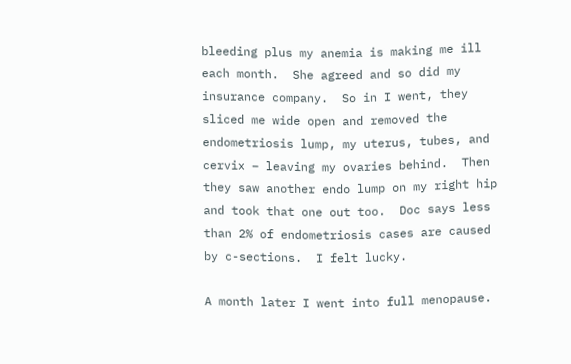bleeding plus my anemia is making me ill each month.  She agreed and so did my insurance company.  So in I went, they sliced me wide open and removed the endometriosis lump, my uterus, tubes, and cervix – leaving my ovaries behind.  Then they saw another endo lump on my right hip and took that one out too.  Doc says less than 2% of endometriosis cases are caused by c-sections.  I felt lucky.

A month later I went into full menopause.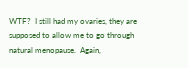WTF?  I still had my ovaries, they are supposed to allow me to go through natural menopause.  Again,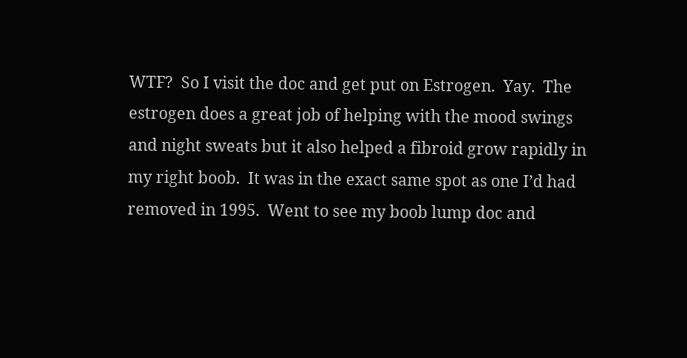WTF?  So I visit the doc and get put on Estrogen.  Yay.  The estrogen does a great job of helping with the mood swings and night sweats but it also helped a fibroid grow rapidly in my right boob.  It was in the exact same spot as one I’d had removed in 1995.  Went to see my boob lump doc and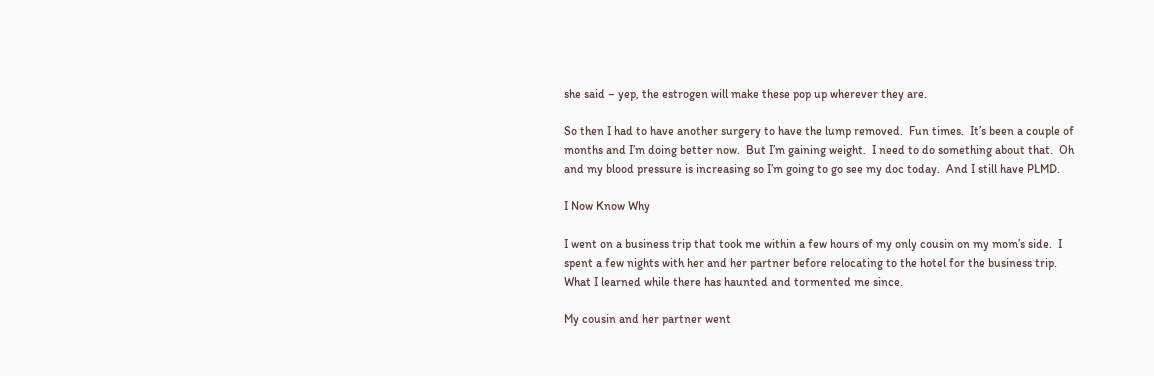she said – yep, the estrogen will make these pop up wherever they are.

So then I had to have another surgery to have the lump removed.  Fun times.  It’s been a couple of months and I’m doing better now.  But I’m gaining weight.  I need to do something about that.  Oh and my blood pressure is increasing so I’m going to go see my doc today.  And I still have PLMD.

I Now Know Why

I went on a business trip that took me within a few hours of my only cousin on my mom’s side.  I spent a few nights with her and her partner before relocating to the hotel for the business trip.  What I learned while there has haunted and tormented me since.

My cousin and her partner went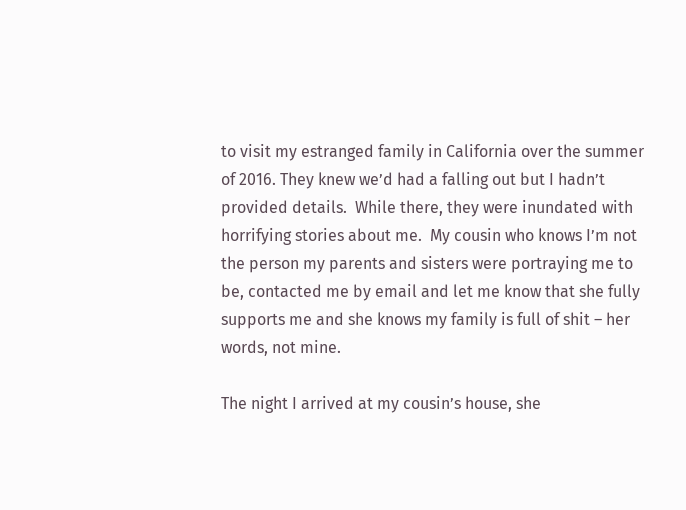to visit my estranged family in California over the summer of 2016. They knew we’d had a falling out but I hadn’t provided details.  While there, they were inundated with horrifying stories about me.  My cousin who knows I’m not the person my parents and sisters were portraying me to be, contacted me by email and let me know that she fully supports me and she knows my family is full of shit – her words, not mine.

The night I arrived at my cousin’s house, she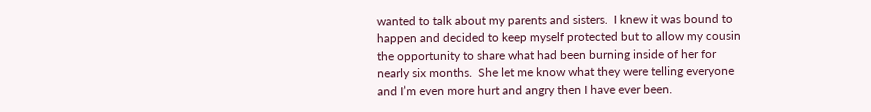wanted to talk about my parents and sisters.  I knew it was bound to happen and decided to keep myself protected but to allow my cousin the opportunity to share what had been burning inside of her for nearly six months.  She let me know what they were telling everyone and I’m even more hurt and angry then I have ever been.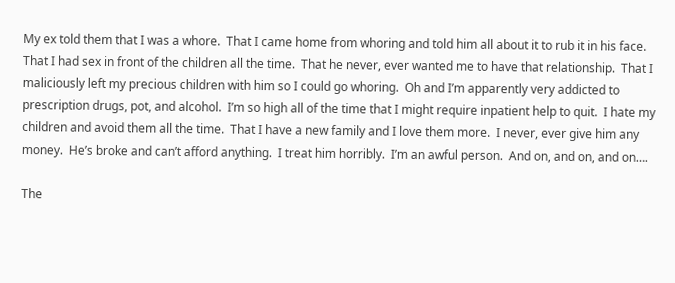My ex told them that I was a whore.  That I came home from whoring and told him all about it to rub it in his face.  That I had sex in front of the children all the time.  That he never, ever wanted me to have that relationship.  That I maliciously left my precious children with him so I could go whoring.  Oh and I’m apparently very addicted to prescription drugs, pot, and alcohol.  I’m so high all of the time that I might require inpatient help to quit.  I hate my children and avoid them all the time.  That I have a new family and I love them more.  I never, ever give him any money.  He’s broke and can’t afford anything.  I treat him horribly.  I’m an awful person.  And on, and on, and on….

The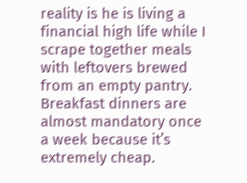reality is he is living a financial high life while I scrape together meals with leftovers brewed from an empty pantry.  Breakfast dinners are almost mandatory once a week because it’s extremely cheap.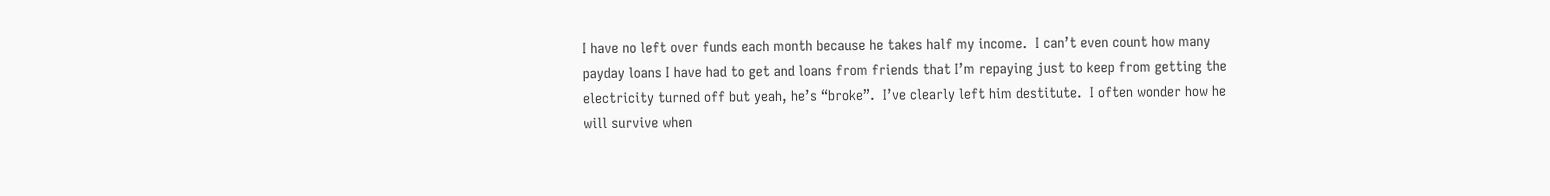I have no left over funds each month because he takes half my income.  I can’t even count how many payday loans I have had to get and loans from friends that I’m repaying just to keep from getting the electricity turned off but yeah, he’s “broke”.  I’ve clearly left him destitute.  I often wonder how he will survive when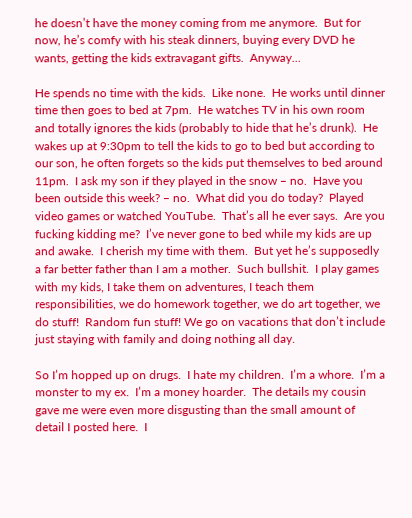he doesn’t have the money coming from me anymore.  But for now, he’s comfy with his steak dinners, buying every DVD he wants, getting the kids extravagant gifts.  Anyway…

He spends no time with the kids.  Like none.  He works until dinner time then goes to bed at 7pm.  He watches TV in his own room and totally ignores the kids (probably to hide that he’s drunk).  He wakes up at 9:30pm to tell the kids to go to bed but according to our son, he often forgets so the kids put themselves to bed around 11pm.  I ask my son if they played in the snow – no.  Have you been outside this week? – no.  What did you do today?  Played video games or watched YouTube.  That’s all he ever says.  Are you fucking kidding me?  I’ve never gone to bed while my kids are up and awake.  I cherish my time with them.  But yet he’s supposedly a far better father than I am a mother.  Such bullshit.  I play games with my kids, I take them on adventures, I teach them responsibilities, we do homework together, we do art together, we do stuff!  Random fun stuff! We go on vacations that don’t include just staying with family and doing nothing all day.

So I’m hopped up on drugs.  I hate my children.  I’m a whore.  I’m a monster to my ex.  I’m a money hoarder.  The details my cousin gave me were even more disgusting than the small amount of detail I posted here.  I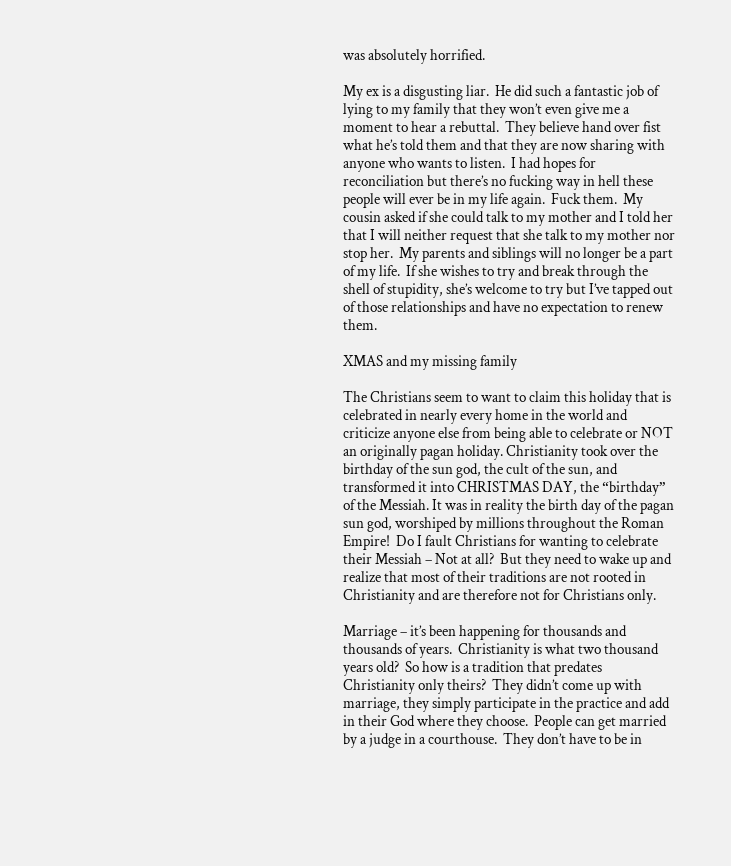was absolutely horrified.

My ex is a disgusting liar.  He did such a fantastic job of lying to my family that they won’t even give me a moment to hear a rebuttal.  They believe hand over fist what he’s told them and that they are now sharing with anyone who wants to listen.  I had hopes for reconciliation but there’s no fucking way in hell these people will ever be in my life again.  Fuck them.  My cousin asked if she could talk to my mother and I told her that I will neither request that she talk to my mother nor stop her.  My parents and siblings will no longer be a part of my life.  If she wishes to try and break through the shell of stupidity, she’s welcome to try but I’ve tapped out of those relationships and have no expectation to renew them.

XMAS and my missing family

The Christians seem to want to claim this holiday that is celebrated in nearly every home in the world and criticize anyone else from being able to celebrate or NOT an originally pagan holiday. Christianity took over the birthday of the sun god, the cult of the sun, and transformed it into CHRISTMAS DAY, the “birthday” of the Messiah. It was in reality the birth day of the pagan sun god, worshiped by millions throughout the Roman Empire!  Do I fault Christians for wanting to celebrate their Messiah – Not at all?  But they need to wake up and realize that most of their traditions are not rooted in Christianity and are therefore not for Christians only.

Marriage – it’s been happening for thousands and thousands of years.  Christianity is what two thousand years old?  So how is a tradition that predates Christianity only theirs?  They didn’t come up with marriage, they simply participate in the practice and add in their God where they choose.  People can get married by a judge in a courthouse.  They don’t have to be in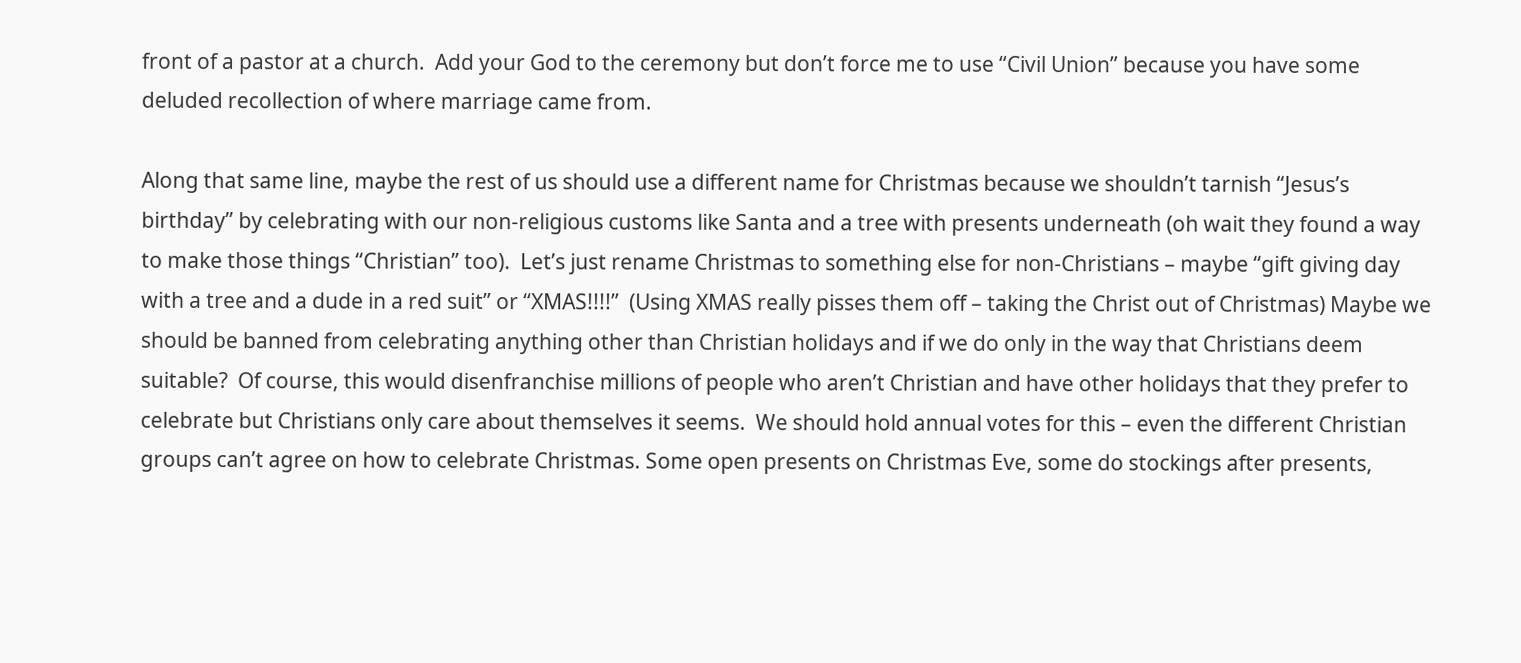front of a pastor at a church.  Add your God to the ceremony but don’t force me to use “Civil Union” because you have some deluded recollection of where marriage came from.

Along that same line, maybe the rest of us should use a different name for Christmas because we shouldn’t tarnish “Jesus’s birthday” by celebrating with our non-religious customs like Santa and a tree with presents underneath (oh wait they found a way to make those things “Christian” too).  Let’s just rename Christmas to something else for non-Christians – maybe “gift giving day with a tree and a dude in a red suit” or “XMAS!!!!”  (Using XMAS really pisses them off – taking the Christ out of Christmas) Maybe we should be banned from celebrating anything other than Christian holidays and if we do only in the way that Christians deem suitable?  Of course, this would disenfranchise millions of people who aren’t Christian and have other holidays that they prefer to celebrate but Christians only care about themselves it seems.  We should hold annual votes for this – even the different Christian groups can’t agree on how to celebrate Christmas. Some open presents on Christmas Eve, some do stockings after presents,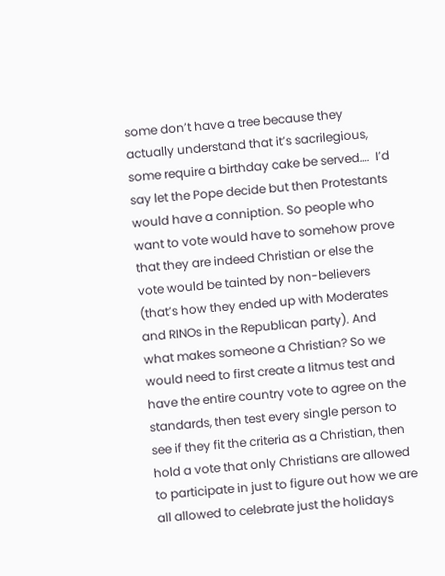some don’t have a tree because they actually understand that it’s sacrilegious, some require a birthday cake be served….  I’d say let the Pope decide but then Protestants would have a conniption. So people who want to vote would have to somehow prove that they are indeed Christian or else the vote would be tainted by non-believers (that’s how they ended up with Moderates and RINOs in the Republican party). And what makes someone a Christian? So we would need to first create a litmus test and have the entire country vote to agree on the standards, then test every single person to see if they fit the criteria as a Christian, then hold a vote that only Christians are allowed to participate in just to figure out how we are all allowed to celebrate just the holidays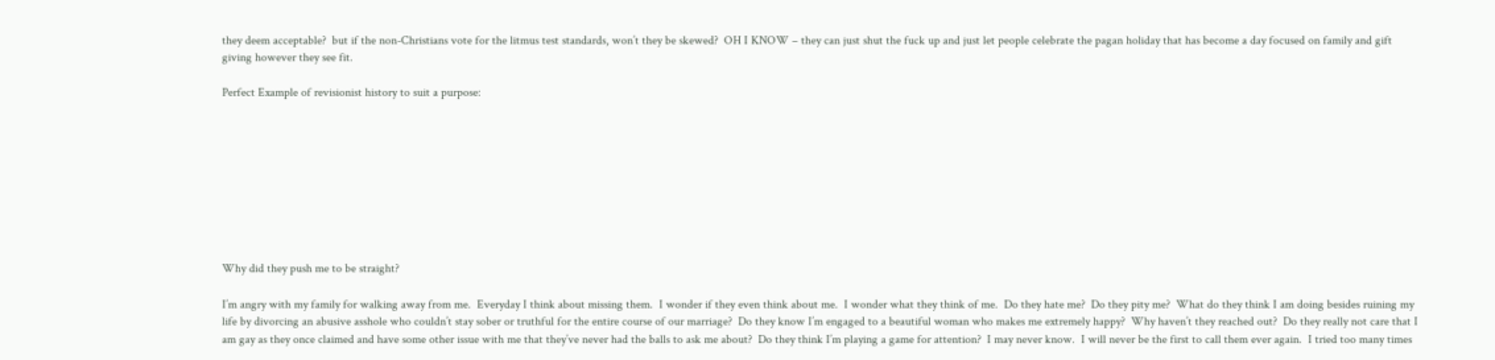they deem acceptable?  but if the non-Christians vote for the litmus test standards, won’t they be skewed?  OH I KNOW – they can just shut the fuck up and just let people celebrate the pagan holiday that has become a day focused on family and gift giving however they see fit.

Perfect Example of revisionist history to suit a purpose:









Why did they push me to be straight?

I’m angry with my family for walking away from me.  Everyday I think about missing them.  I wonder if they even think about me.  I wonder what they think of me.  Do they hate me?  Do they pity me?  What do they think I am doing besides ruining my life by divorcing an abusive asshole who couldn’t stay sober or truthful for the entire course of our marriage?  Do they know I’m engaged to a beautiful woman who makes me extremely happy?  Why haven’t they reached out?  Do they really not care that I am gay as they once claimed and have some other issue with me that they’ve never had the balls to ask me about?  Do they think I’m playing a game for attention?  I may never know.  I will never be the first to call them ever again.  I tried too many times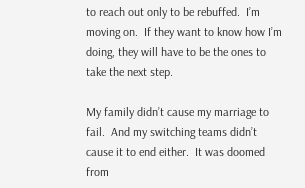to reach out only to be rebuffed.  I’m moving on.  If they want to know how I’m doing, they will have to be the ones to take the next step.

My family didn’t cause my marriage to fail.  And my switching teams didn’t cause it to end either.  It was doomed from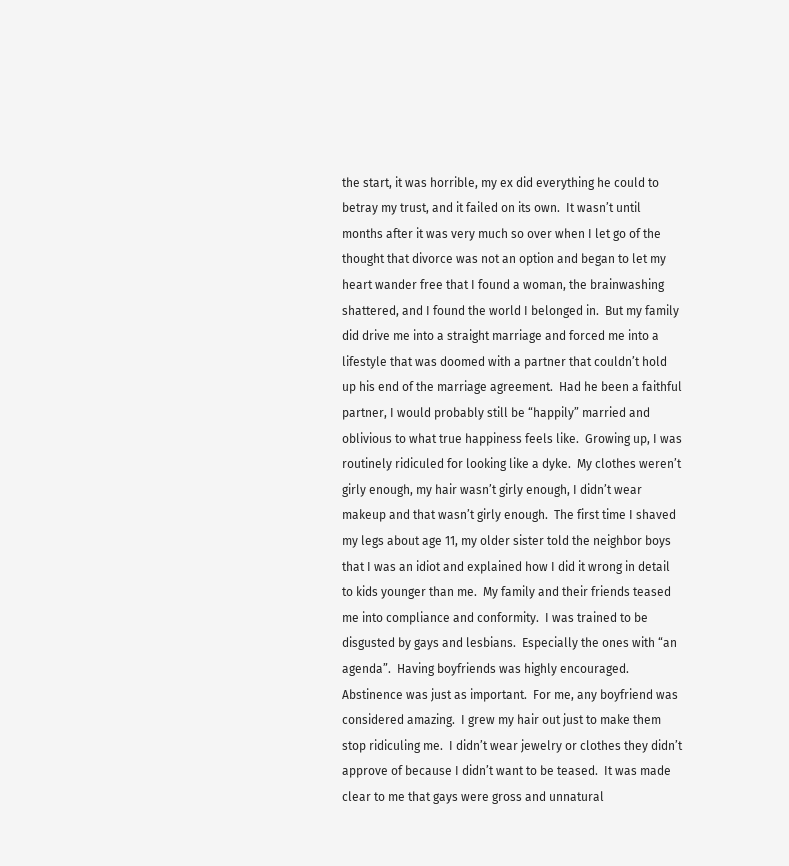the start, it was horrible, my ex did everything he could to betray my trust, and it failed on its own.  It wasn’t until months after it was very much so over when I let go of the thought that divorce was not an option and began to let my heart wander free that I found a woman, the brainwashing shattered, and I found the world I belonged in.  But my family did drive me into a straight marriage and forced me into a lifestyle that was doomed with a partner that couldn’t hold up his end of the marriage agreement.  Had he been a faithful partner, I would probably still be “happily” married and oblivious to what true happiness feels like.  Growing up, I was routinely ridiculed for looking like a dyke.  My clothes weren’t girly enough, my hair wasn’t girly enough, I didn’t wear makeup and that wasn’t girly enough.  The first time I shaved my legs about age 11, my older sister told the neighbor boys that I was an idiot and explained how I did it wrong in detail to kids younger than me.  My family and their friends teased me into compliance and conformity.  I was trained to be disgusted by gays and lesbians.  Especially the ones with “an agenda”.  Having boyfriends was highly encouraged.  Abstinence was just as important.  For me, any boyfriend was considered amazing.  I grew my hair out just to make them stop ridiculing me.  I didn’t wear jewelry or clothes they didn’t approve of because I didn’t want to be teased.  It was made clear to me that gays were gross and unnatural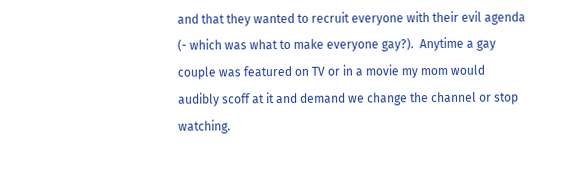and that they wanted to recruit everyone with their evil agenda (- which was what to make everyone gay?).  Anytime a gay couple was featured on TV or in a movie my mom would audibly scoff at it and demand we change the channel or stop watching.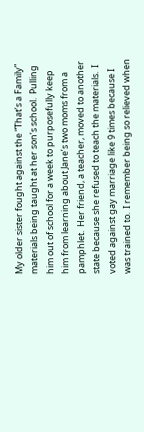My older sister fought against the “That’s a Family” materials being taught at her son’s school.  Pulling him out of school for a week to purposefully keep him from learning about Jane’s two moms from a pamphlet.  Her friend, a teacher, moved to another state because she refused to teach the materials.  I voted against gay marriage like 9 times because I was trained to.  I remember being so relieved when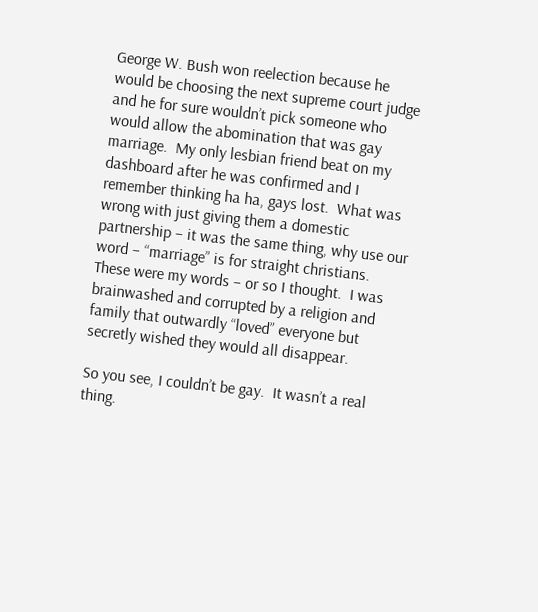George W. Bush won reelection because he would be choosing the next supreme court judge and he for sure wouldn’t pick someone who would allow the abomination that was gay marriage.  My only lesbian friend beat on my dashboard after he was confirmed and I remember thinking ha ha, gays lost.  What was wrong with just giving them a domestic partnership – it was the same thing, why use our word – “marriage” is for straight christians.  These were my words – or so I thought.  I was brainwashed and corrupted by a religion and family that outwardly “loved” everyone but secretly wished they would all disappear.

So you see, I couldn’t be gay.  It wasn’t a real thing.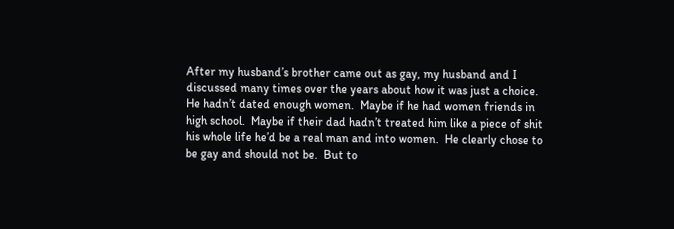After my husband’s brother came out as gay, my husband and I discussed many times over the years about how it was just a choice.  He hadn’t dated enough women.  Maybe if he had women friends in high school.  Maybe if their dad hadn’t treated him like a piece of shit his whole life he’d be a real man and into women.  He clearly chose to be gay and should not be.  But to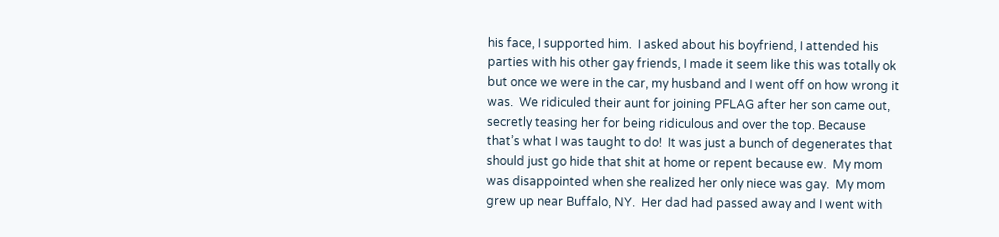his face, I supported him.  I asked about his boyfriend, I attended his parties with his other gay friends, I made it seem like this was totally ok but once we were in the car, my husband and I went off on how wrong it was.  We ridiculed their aunt for joining PFLAG after her son came out, secretly teasing her for being ridiculous and over the top. Because that’s what I was taught to do!  It was just a bunch of degenerates that should just go hide that shit at home or repent because ew.  My mom was disappointed when she realized her only niece was gay.  My mom grew up near Buffalo, NY.  Her dad had passed away and I went with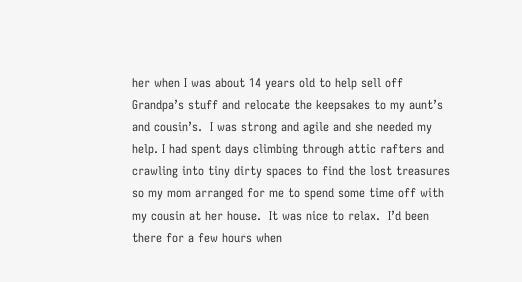her when I was about 14 years old to help sell off Grandpa’s stuff and relocate the keepsakes to my aunt’s and cousin’s.  I was strong and agile and she needed my help. I had spent days climbing through attic rafters and crawling into tiny dirty spaces to find the lost treasures so my mom arranged for me to spend some time off with my cousin at her house.  It was nice to relax.  I’d been there for a few hours when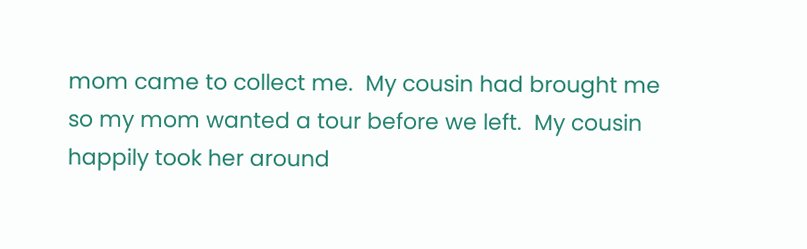mom came to collect me.  My cousin had brought me so my mom wanted a tour before we left.  My cousin happily took her around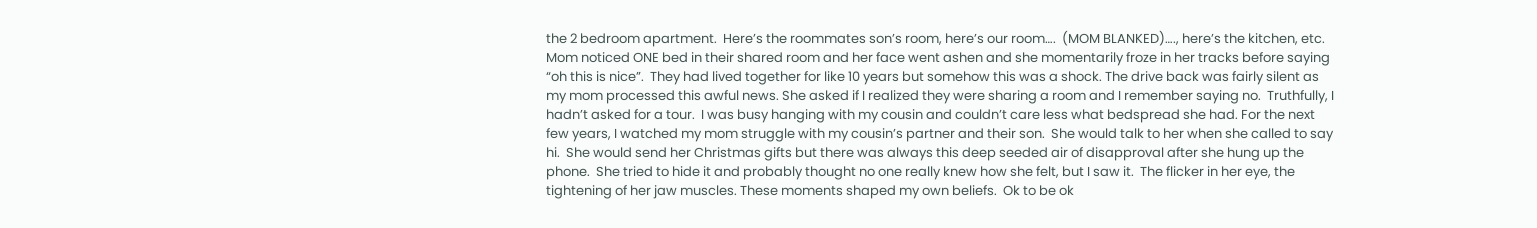the 2 bedroom apartment.  Here’s the roommates son’s room, here’s our room….  (MOM BLANKED)…., here’s the kitchen, etc.  Mom noticed ONE bed in their shared room and her face went ashen and she momentarily froze in her tracks before saying “oh this is nice”.  They had lived together for like 10 years but somehow this was a shock. The drive back was fairly silent as my mom processed this awful news. She asked if I realized they were sharing a room and I remember saying no.  Truthfully, I hadn’t asked for a tour.  I was busy hanging with my cousin and couldn’t care less what bedspread she had. For the next few years, I watched my mom struggle with my cousin’s partner and their son.  She would talk to her when she called to say hi.  She would send her Christmas gifts but there was always this deep seeded air of disapproval after she hung up the phone.  She tried to hide it and probably thought no one really knew how she felt, but I saw it.  The flicker in her eye, the tightening of her jaw muscles. These moments shaped my own beliefs.  Ok to be ok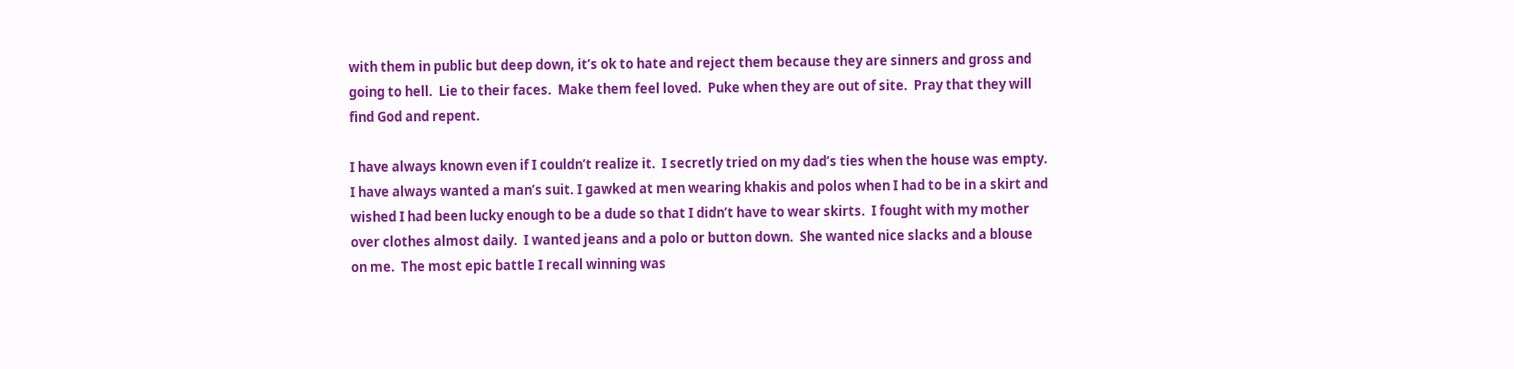with them in public but deep down, it’s ok to hate and reject them because they are sinners and gross and going to hell.  Lie to their faces.  Make them feel loved.  Puke when they are out of site.  Pray that they will find God and repent.

I have always known even if I couldn’t realize it.  I secretly tried on my dad’s ties when the house was empty.  I have always wanted a man’s suit. I gawked at men wearing khakis and polos when I had to be in a skirt and wished I had been lucky enough to be a dude so that I didn’t have to wear skirts.  I fought with my mother over clothes almost daily.  I wanted jeans and a polo or button down.  She wanted nice slacks and a blouse on me.  The most epic battle I recall winning was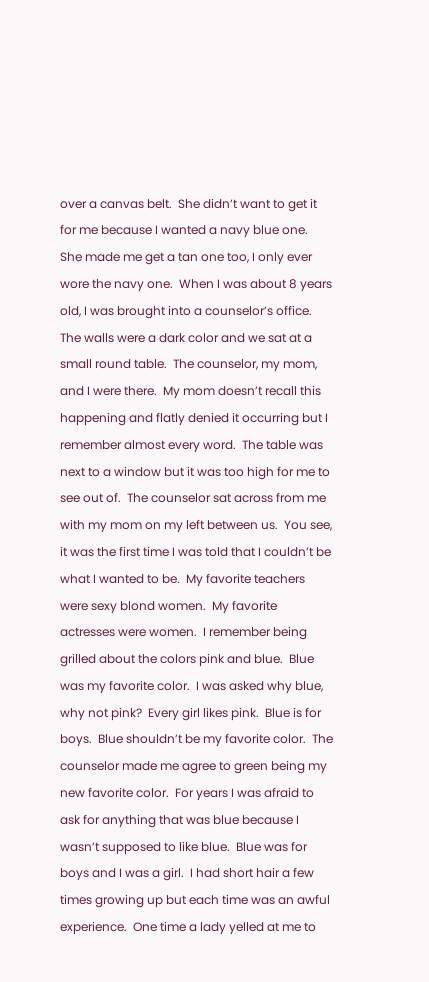over a canvas belt.  She didn’t want to get it for me because I wanted a navy blue one.  She made me get a tan one too, I only ever wore the navy one.  When I was about 8 years old, I was brought into a counselor’s office.  The walls were a dark color and we sat at a small round table.  The counselor, my mom, and I were there.  My mom doesn’t recall this happening and flatly denied it occurring but I remember almost every word.  The table was next to a window but it was too high for me to see out of.  The counselor sat across from me with my mom on my left between us.  You see, it was the first time I was told that I couldn’t be what I wanted to be.  My favorite teachers were sexy blond women.  My favorite actresses were women.  I remember being grilled about the colors pink and blue.  Blue was my favorite color.  I was asked why blue, why not pink?  Every girl likes pink.  Blue is for boys.  Blue shouldn’t be my favorite color.  The counselor made me agree to green being my new favorite color.  For years I was afraid to ask for anything that was blue because I wasn’t supposed to like blue.  Blue was for boys and I was a girl.  I had short hair a few times growing up but each time was an awful experience.  One time a lady yelled at me to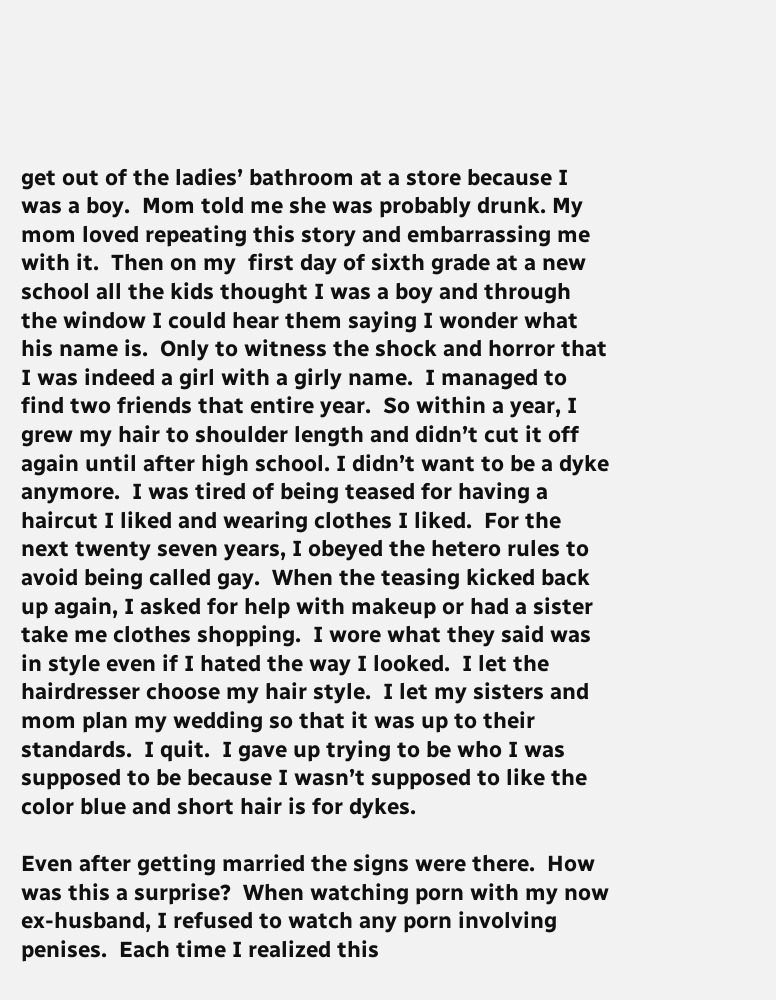get out of the ladies’ bathroom at a store because I was a boy.  Mom told me she was probably drunk. My mom loved repeating this story and embarrassing me with it.  Then on my  first day of sixth grade at a new school all the kids thought I was a boy and through the window I could hear them saying I wonder what his name is.  Only to witness the shock and horror that I was indeed a girl with a girly name.  I managed to find two friends that entire year.  So within a year, I grew my hair to shoulder length and didn’t cut it off again until after high school. I didn’t want to be a dyke anymore.  I was tired of being teased for having a haircut I liked and wearing clothes I liked.  For the next twenty seven years, I obeyed the hetero rules to avoid being called gay.  When the teasing kicked back up again, I asked for help with makeup or had a sister take me clothes shopping.  I wore what they said was in style even if I hated the way I looked.  I let the hairdresser choose my hair style.  I let my sisters and mom plan my wedding so that it was up to their standards.  I quit.  I gave up trying to be who I was supposed to be because I wasn’t supposed to like the color blue and short hair is for dykes.

Even after getting married the signs were there.  How was this a surprise?  When watching porn with my now ex-husband, I refused to watch any porn involving penises.  Each time I realized this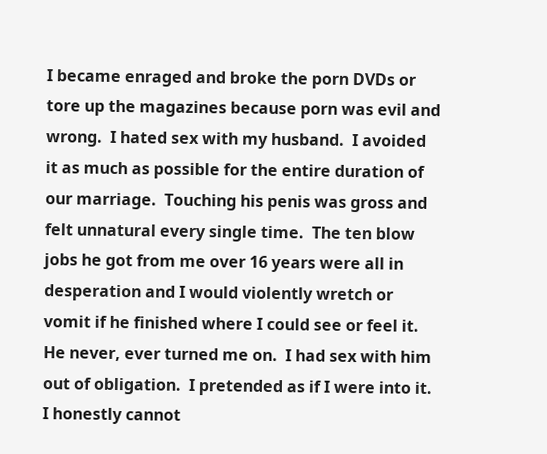I became enraged and broke the porn DVDs or tore up the magazines because porn was evil and wrong.  I hated sex with my husband.  I avoided it as much as possible for the entire duration of our marriage.  Touching his penis was gross and felt unnatural every single time.  The ten blow jobs he got from me over 16 years were all in desperation and I would violently wretch or vomit if he finished where I could see or feel it.  He never, ever turned me on.  I had sex with him out of obligation.  I pretended as if I were into it.  I honestly cannot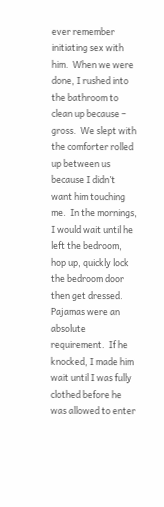ever remember initiating sex with him.  When we were done, I rushed into the bathroom to clean up because – gross.  We slept with the comforter rolled up between us because I didn’t want him touching me.  In the mornings, I would wait until he left the bedroom, hop up, quickly lock the bedroom door then get dressed.  Pajamas were an absolute requirement.  If he knocked, I made him wait until I was fully clothed before he was allowed to enter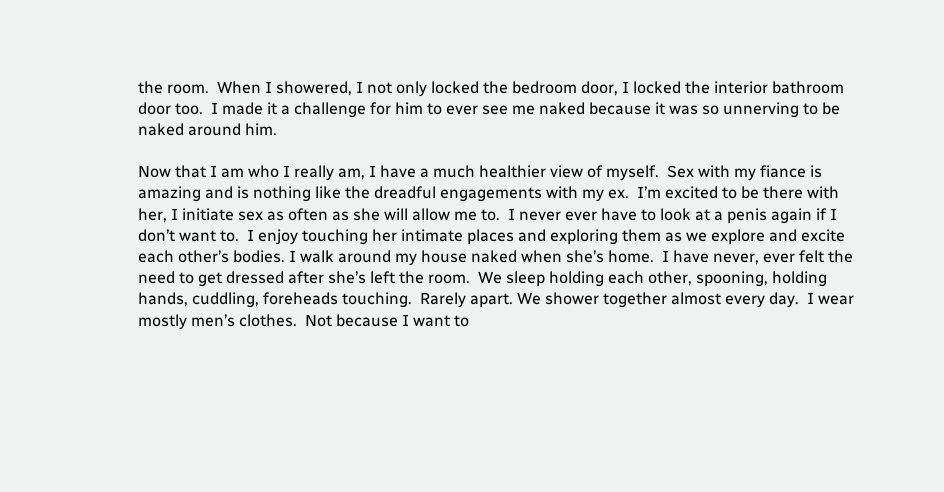the room.  When I showered, I not only locked the bedroom door, I locked the interior bathroom door too.  I made it a challenge for him to ever see me naked because it was so unnerving to be naked around him.

Now that I am who I really am, I have a much healthier view of myself.  Sex with my fiance is amazing and is nothing like the dreadful engagements with my ex.  I’m excited to be there with her, I initiate sex as often as she will allow me to.  I never ever have to look at a penis again if I don’t want to.  I enjoy touching her intimate places and exploring them as we explore and excite each other’s bodies. I walk around my house naked when she’s home.  I have never, ever felt the need to get dressed after she’s left the room.  We sleep holding each other, spooning, holding hands, cuddling, foreheads touching.  Rarely apart. We shower together almost every day.  I wear mostly men’s clothes.  Not because I want to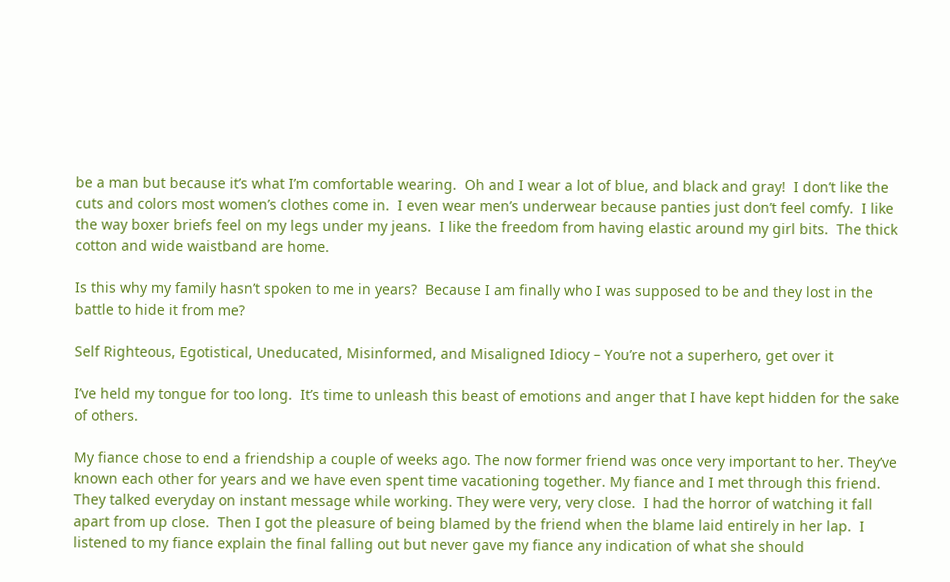be a man but because it’s what I’m comfortable wearing.  Oh and I wear a lot of blue, and black and gray!  I don’t like the cuts and colors most women’s clothes come in.  I even wear men’s underwear because panties just don’t feel comfy.  I like the way boxer briefs feel on my legs under my jeans.  I like the freedom from having elastic around my girl bits.  The thick cotton and wide waistband are home.

Is this why my family hasn’t spoken to me in years?  Because I am finally who I was supposed to be and they lost in the battle to hide it from me?

Self Righteous, Egotistical, Uneducated, Misinformed, and Misaligned Idiocy – You’re not a superhero, get over it

I’ve held my tongue for too long.  It’s time to unleash this beast of emotions and anger that I have kept hidden for the sake of others.

My fiance chose to end a friendship a couple of weeks ago. The now former friend was once very important to her. They’ve known each other for years and we have even spent time vacationing together. My fiance and I met through this friend. They talked everyday on instant message while working. They were very, very close.  I had the horror of watching it fall apart from up close.  Then I got the pleasure of being blamed by the friend when the blame laid entirely in her lap.  I listened to my fiance explain the final falling out but never gave my fiance any indication of what she should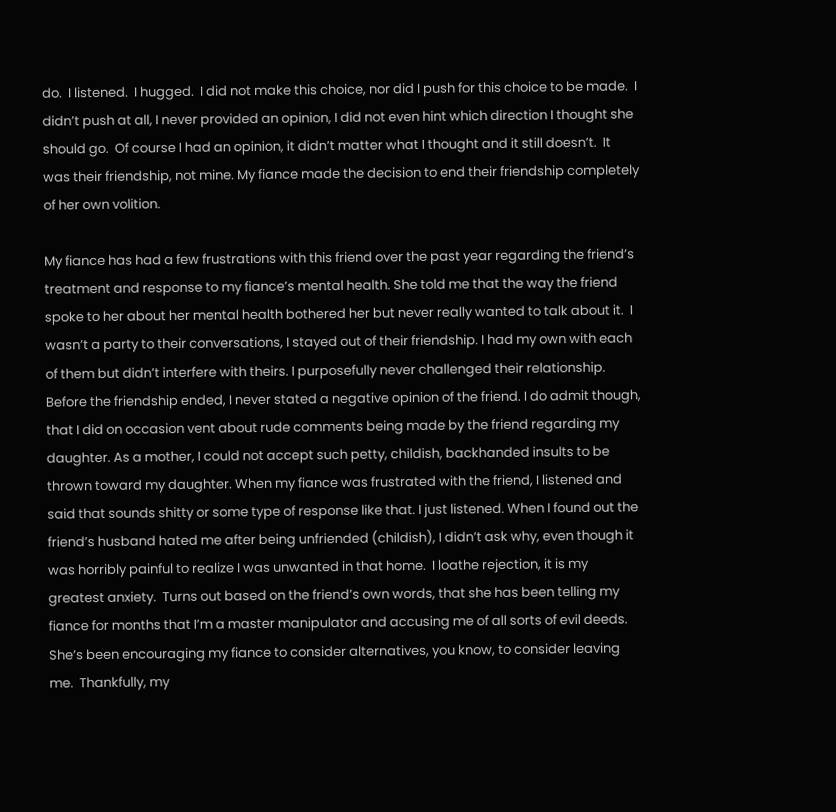do.  I listened.  I hugged.  I did not make this choice, nor did I push for this choice to be made.  I didn’t push at all, I never provided an opinion, I did not even hint which direction I thought she should go.  Of course I had an opinion, it didn’t matter what I thought and it still doesn’t.  It was their friendship, not mine. My fiance made the decision to end their friendship completely of her own volition.

My fiance has had a few frustrations with this friend over the past year regarding the friend’s treatment and response to my fiance’s mental health. She told me that the way the friend spoke to her about her mental health bothered her but never really wanted to talk about it.  I wasn’t a party to their conversations, I stayed out of their friendship. I had my own with each of them but didn’t interfere with theirs. I purposefully never challenged their relationship. Before the friendship ended, I never stated a negative opinion of the friend. I do admit though, that I did on occasion vent about rude comments being made by the friend regarding my daughter. As a mother, I could not accept such petty, childish, backhanded insults to be thrown toward my daughter. When my fiance was frustrated with the friend, I listened and said that sounds shitty or some type of response like that. I just listened. When I found out the friend’s husband hated me after being unfriended (childish), I didn’t ask why, even though it was horribly painful to realize I was unwanted in that home.  I loathe rejection, it is my greatest anxiety.  Turns out based on the friend’s own words, that she has been telling my fiance for months that I’m a master manipulator and accusing me of all sorts of evil deeds. She’s been encouraging my fiance to consider alternatives, you know, to consider leaving me.  Thankfully, my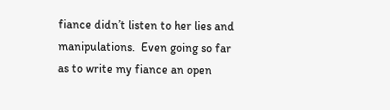fiance didn’t listen to her lies and manipulations.  Even going so far as to write my fiance an open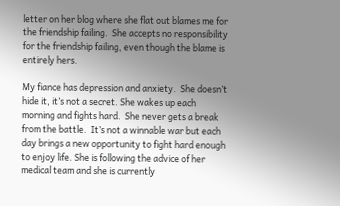letter on her blog where she flat out blames me for the friendship failing.  She accepts no responsibility for the friendship failing, even though the blame is entirely hers.

My fiance has depression and anxiety.  She doesn’t hide it, it’s not a secret. She wakes up each morning and fights hard.  She never gets a break from the battle.  It’s not a winnable war but each day brings a new opportunity to fight hard enough to enjoy life. She is following the advice of her medical team and she is currently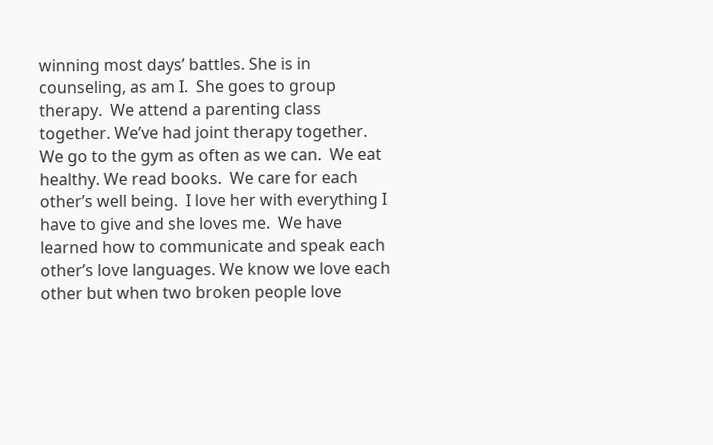winning most days’ battles. She is in counseling, as am I.  She goes to group therapy.  We attend a parenting class together. We’ve had joint therapy together.  We go to the gym as often as we can.  We eat healthy. We read books.  We care for each other’s well being.  I love her with everything I have to give and she loves me.  We have learned how to communicate and speak each other’s love languages. We know we love each other but when two broken people love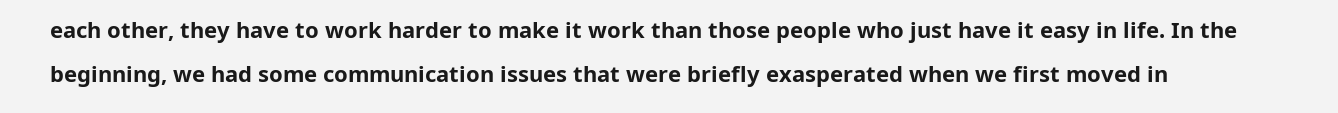each other, they have to work harder to make it work than those people who just have it easy in life. In the beginning, we had some communication issues that were briefly exasperated when we first moved in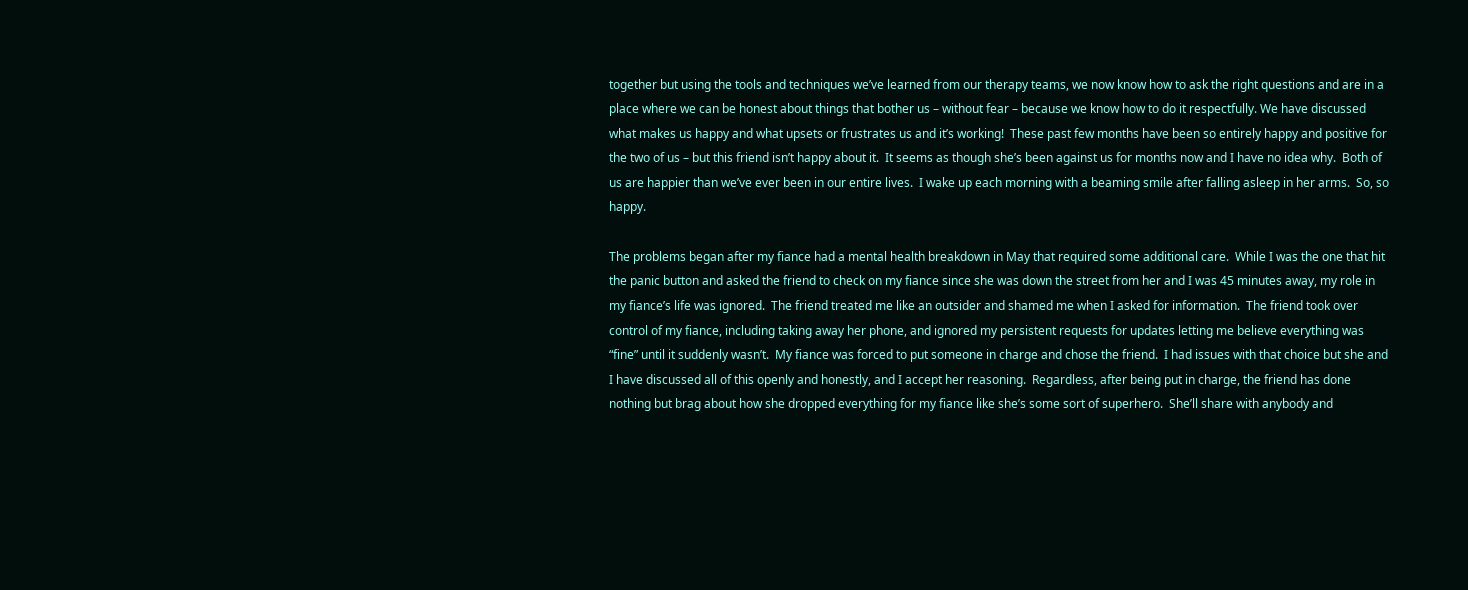together but using the tools and techniques we’ve learned from our therapy teams, we now know how to ask the right questions and are in a place where we can be honest about things that bother us – without fear – because we know how to do it respectfully. We have discussed what makes us happy and what upsets or frustrates us and it’s working!  These past few months have been so entirely happy and positive for the two of us – but this friend isn’t happy about it.  It seems as though she’s been against us for months now and I have no idea why.  Both of us are happier than we’ve ever been in our entire lives.  I wake up each morning with a beaming smile after falling asleep in her arms.  So, so happy.

The problems began after my fiance had a mental health breakdown in May that required some additional care.  While I was the one that hit the panic button and asked the friend to check on my fiance since she was down the street from her and I was 45 minutes away, my role in my fiance’s life was ignored.  The friend treated me like an outsider and shamed me when I asked for information.  The friend took over control of my fiance, including taking away her phone, and ignored my persistent requests for updates letting me believe everything was “fine” until it suddenly wasn’t.  My fiance was forced to put someone in charge and chose the friend.  I had issues with that choice but she and I have discussed all of this openly and honestly, and I accept her reasoning.  Regardless, after being put in charge, the friend has done nothing but brag about how she dropped everything for my fiance like she’s some sort of superhero.  She’ll share with anybody and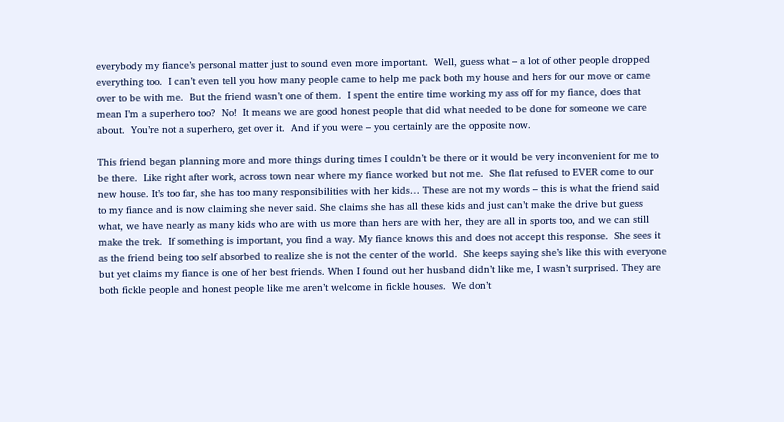everybody my fiance’s personal matter just to sound even more important.  Well, guess what – a lot of other people dropped everything too.  I can’t even tell you how many people came to help me pack both my house and hers for our move or came over to be with me.  But the friend wasn’t one of them.  I spent the entire time working my ass off for my fiance, does that mean I’m a superhero too?  No!  It means we are good honest people that did what needed to be done for someone we care about.  You’re not a superhero, get over it.  And if you were – you certainly are the opposite now.

This friend began planning more and more things during times I couldn’t be there or it would be very inconvenient for me to be there.  Like right after work, across town near where my fiance worked but not me.  She flat refused to EVER come to our new house. It’s too far, she has too many responsibilities with her kids… These are not my words – this is what the friend said to my fiance and is now claiming she never said. She claims she has all these kids and just can’t make the drive but guess what, we have nearly as many kids who are with us more than hers are with her, they are all in sports too, and we can still make the trek.  If something is important, you find a way. My fiance knows this and does not accept this response.  She sees it as the friend being too self absorbed to realize she is not the center of the world.  She keeps saying she’s like this with everyone but yet claims my fiance is one of her best friends. When I found out her husband didn’t like me, I wasn’t surprised. They are both fickle people and honest people like me aren’t welcome in fickle houses.  We don’t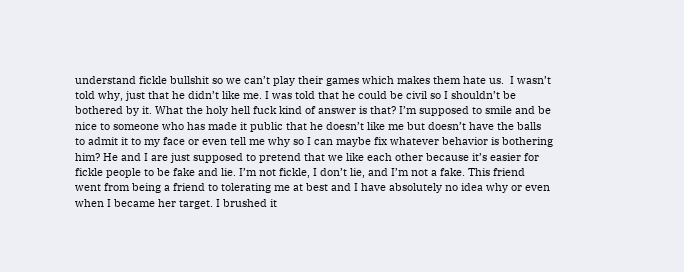understand fickle bullshit so we can’t play their games which makes them hate us.  I wasn’t told why, just that he didn’t like me. I was told that he could be civil so I shouldn’t be bothered by it. What the holy hell fuck kind of answer is that? I’m supposed to smile and be nice to someone who has made it public that he doesn’t like me but doesn’t have the balls to admit it to my face or even tell me why so I can maybe fix whatever behavior is bothering him? He and I are just supposed to pretend that we like each other because it’s easier for fickle people to be fake and lie. I’m not fickle, I don’t lie, and I’m not a fake. This friend went from being a friend to tolerating me at best and I have absolutely no idea why or even when I became her target. I brushed it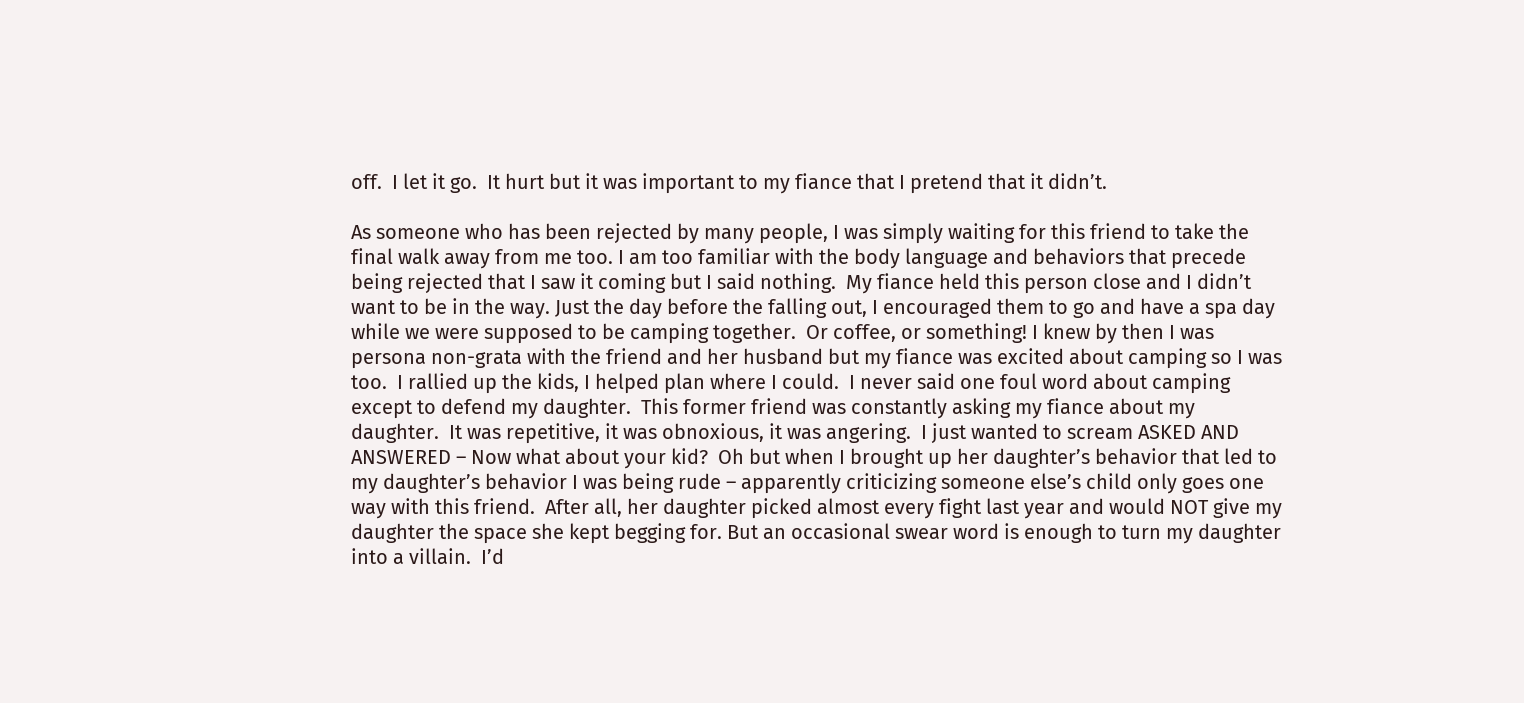off.  I let it go.  It hurt but it was important to my fiance that I pretend that it didn’t.

As someone who has been rejected by many people, I was simply waiting for this friend to take the final walk away from me too. I am too familiar with the body language and behaviors that precede being rejected that I saw it coming but I said nothing.  My fiance held this person close and I didn’t want to be in the way. Just the day before the falling out, I encouraged them to go and have a spa day while we were supposed to be camping together.  Or coffee, or something! I knew by then I was persona non-grata with the friend and her husband but my fiance was excited about camping so I was too.  I rallied up the kids, I helped plan where I could.  I never said one foul word about camping except to defend my daughter.  This former friend was constantly asking my fiance about my daughter.  It was repetitive, it was obnoxious, it was angering.  I just wanted to scream ASKED AND ANSWERED – Now what about your kid?  Oh but when I brought up her daughter’s behavior that led to my daughter’s behavior I was being rude – apparently criticizing someone else’s child only goes one way with this friend.  After all, her daughter picked almost every fight last year and would NOT give my daughter the space she kept begging for. But an occasional swear word is enough to turn my daughter into a villain.  I’d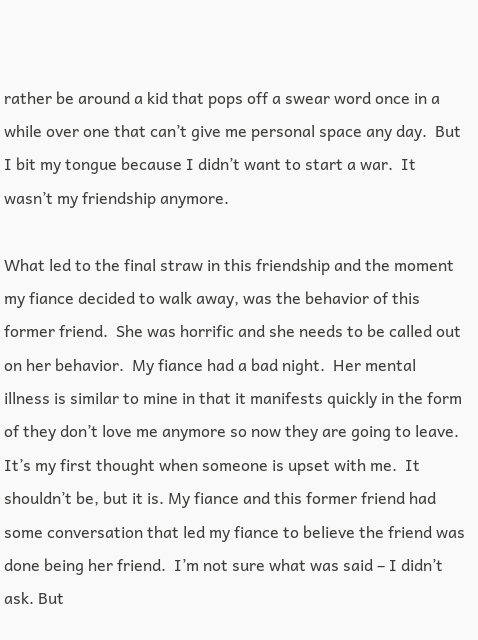rather be around a kid that pops off a swear word once in a while over one that can’t give me personal space any day.  But I bit my tongue because I didn’t want to start a war.  It wasn’t my friendship anymore.

What led to the final straw in this friendship and the moment my fiance decided to walk away, was the behavior of this former friend.  She was horrific and she needs to be called out on her behavior.  My fiance had a bad night.  Her mental illness is similar to mine in that it manifests quickly in the form of they don’t love me anymore so now they are going to leave.  It’s my first thought when someone is upset with me.  It shouldn’t be, but it is. My fiance and this former friend had some conversation that led my fiance to believe the friend was done being her friend.  I’m not sure what was said – I didn’t ask. But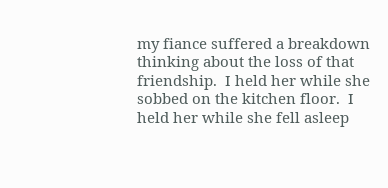my fiance suffered a breakdown thinking about the loss of that friendship.  I held her while she sobbed on the kitchen floor.  I held her while she fell asleep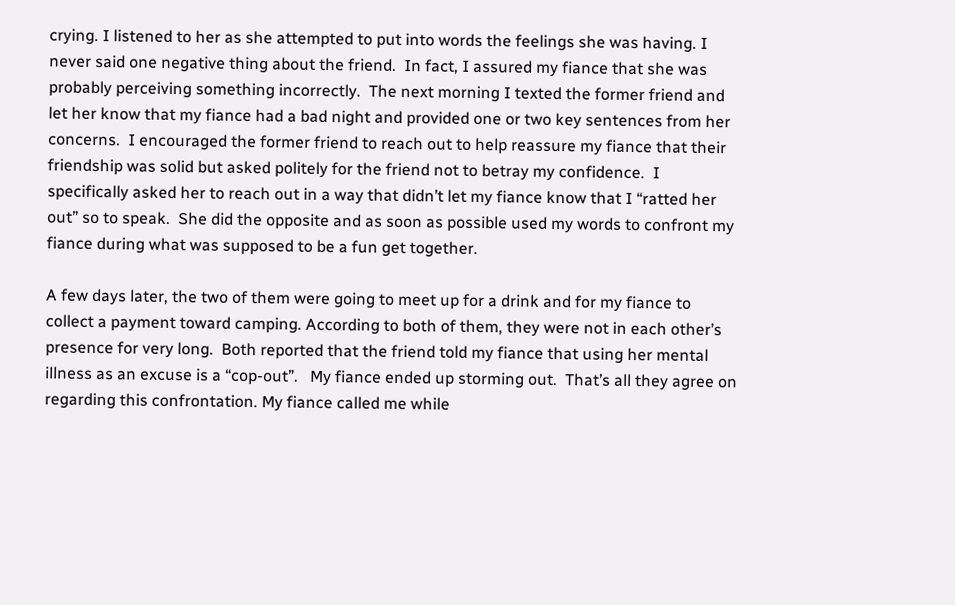crying. I listened to her as she attempted to put into words the feelings she was having. I never said one negative thing about the friend.  In fact, I assured my fiance that she was probably perceiving something incorrectly.  The next morning I texted the former friend and let her know that my fiance had a bad night and provided one or two key sentences from her concerns.  I encouraged the former friend to reach out to help reassure my fiance that their friendship was solid but asked politely for the friend not to betray my confidence.  I specifically asked her to reach out in a way that didn’t let my fiance know that I “ratted her out” so to speak.  She did the opposite and as soon as possible used my words to confront my fiance during what was supposed to be a fun get together.

A few days later, the two of them were going to meet up for a drink and for my fiance to collect a payment toward camping. According to both of them, they were not in each other’s presence for very long.  Both reported that the friend told my fiance that using her mental illness as an excuse is a “cop-out”.   My fiance ended up storming out.  That’s all they agree on regarding this confrontation. My fiance called me while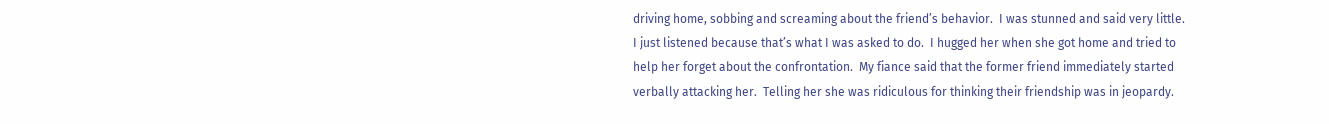driving home, sobbing and screaming about the friend’s behavior.  I was stunned and said very little.  I just listened because that’s what I was asked to do.  I hugged her when she got home and tried to help her forget about the confrontation.  My fiance said that the former friend immediately started verbally attacking her.  Telling her she was ridiculous for thinking their friendship was in jeopardy.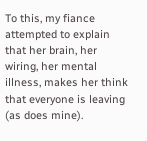To this, my fiance attempted to explain that her brain, her wiring, her mental illness, makes her think that everyone is leaving (as does mine).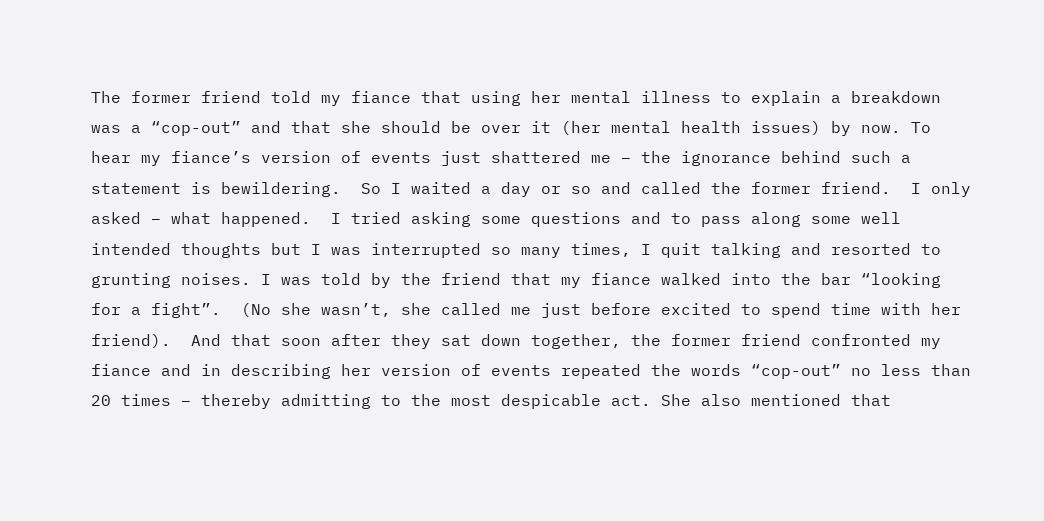The former friend told my fiance that using her mental illness to explain a breakdown was a “cop-out” and that she should be over it (her mental health issues) by now. To hear my fiance’s version of events just shattered me – the ignorance behind such a statement is bewildering.  So I waited a day or so and called the former friend.  I only asked – what happened.  I tried asking some questions and to pass along some well intended thoughts but I was interrupted so many times, I quit talking and resorted to grunting noises. I was told by the friend that my fiance walked into the bar “looking for a fight”.  (No she wasn’t, she called me just before excited to spend time with her friend).  And that soon after they sat down together, the former friend confronted my fiance and in describing her version of events repeated the words “cop-out” no less than 20 times – thereby admitting to the most despicable act. She also mentioned that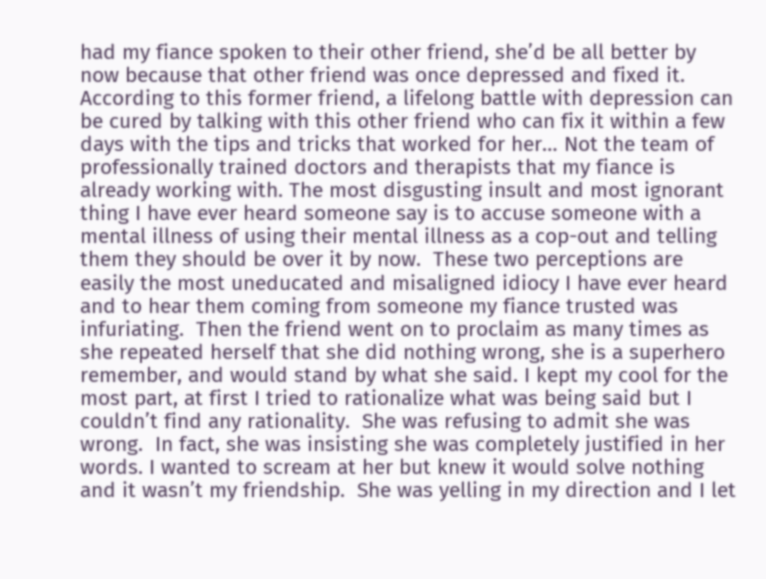had my fiance spoken to their other friend, she’d be all better by now because that other friend was once depressed and fixed it.   According to this former friend, a lifelong battle with depression can be cured by talking with this other friend who can fix it within a few days with the tips and tricks that worked for her… Not the team of professionally trained doctors and therapists that my fiance is already working with. The most disgusting insult and most ignorant thing I have ever heard someone say is to accuse someone with a mental illness of using their mental illness as a cop-out and telling them they should be over it by now.  These two perceptions are easily the most uneducated and misaligned idiocy I have ever heard and to hear them coming from someone my fiance trusted was infuriating.  Then the friend went on to proclaim as many times as she repeated herself that she did nothing wrong, she is a superhero remember, and would stand by what she said. I kept my cool for the most part, at first I tried to rationalize what was being said but I couldn’t find any rationality.  She was refusing to admit she was wrong.  In fact, she was insisting she was completely justified in her words. I wanted to scream at her but knew it would solve nothing and it wasn’t my friendship.  She was yelling in my direction and I let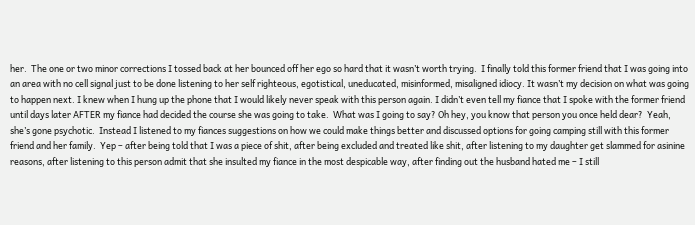her.  The one or two minor corrections I tossed back at her bounced off her ego so hard that it wasn’t worth trying.  I finally told this former friend that I was going into an area with no cell signal just to be done listening to her self righteous, egotistical, uneducated, misinformed, misaligned idiocy. It wasn’t my decision on what was going to happen next. I knew when I hung up the phone that I would likely never speak with this person again. I didn’t even tell my fiance that I spoke with the former friend until days later AFTER my fiance had decided the course she was going to take.  What was I going to say? Oh hey, you know that person you once held dear?  Yeah, she’s gone psychotic.  Instead I listened to my fiances suggestions on how we could make things better and discussed options for going camping still with this former friend and her family.  Yep – after being told that I was a piece of shit, after being excluded and treated like shit, after listening to my daughter get slammed for asinine reasons, after listening to this person admit that she insulted my fiance in the most despicable way, after finding out the husband hated me – I still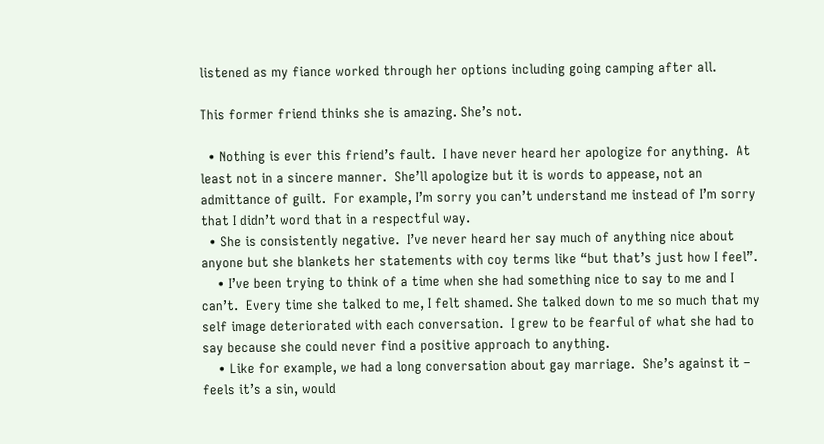listened as my fiance worked through her options including going camping after all.

This former friend thinks she is amazing. She’s not.

  • Nothing is ever this friend’s fault.  I have never heard her apologize for anything.  At least not in a sincere manner.  She’ll apologize but it is words to appease, not an admittance of guilt.  For example, I’m sorry you can’t understand me instead of I’m sorry that I didn’t word that in a respectful way.
  • She is consistently negative.  I’ve never heard her say much of anything nice about anyone but she blankets her statements with coy terms like “but that’s just how I feel”.
    • I’ve been trying to think of a time when she had something nice to say to me and I can’t.  Every time she talked to me, I felt shamed. She talked down to me so much that my self image deteriorated with each conversation.  I grew to be fearful of what she had to say because she could never find a positive approach to anything.
    • Like for example, we had a long conversation about gay marriage.  She’s against it – feels it’s a sin, would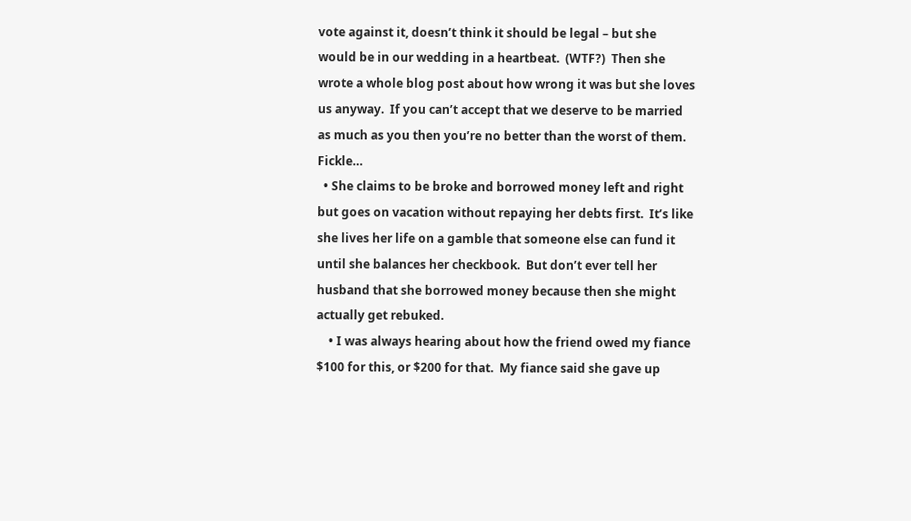vote against it, doesn’t think it should be legal – but she would be in our wedding in a heartbeat.  (WTF?)  Then she wrote a whole blog post about how wrong it was but she loves us anyway.  If you can’t accept that we deserve to be married as much as you then you’re no better than the worst of them.  Fickle…
  • She claims to be broke and borrowed money left and right but goes on vacation without repaying her debts first.  It’s like she lives her life on a gamble that someone else can fund it until she balances her checkbook.  But don’t ever tell her husband that she borrowed money because then she might actually get rebuked.
    • I was always hearing about how the friend owed my fiance $100 for this, or $200 for that.  My fiance said she gave up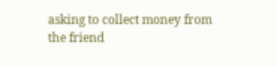asking to collect money from the friend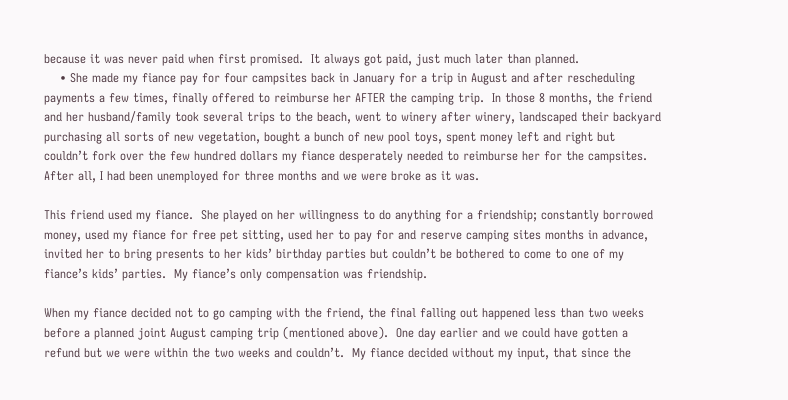because it was never paid when first promised.  It always got paid, just much later than planned.
    • She made my fiance pay for four campsites back in January for a trip in August and after rescheduling payments a few times, finally offered to reimburse her AFTER the camping trip.  In those 8 months, the friend and her husband/family took several trips to the beach, went to winery after winery, landscaped their backyard purchasing all sorts of new vegetation, bought a bunch of new pool toys, spent money left and right but couldn’t fork over the few hundred dollars my fiance desperately needed to reimburse her for the campsites.  After all, I had been unemployed for three months and we were broke as it was.

This friend used my fiance.  She played on her willingness to do anything for a friendship; constantly borrowed money, used my fiance for free pet sitting, used her to pay for and reserve camping sites months in advance, invited her to bring presents to her kids’ birthday parties but couldn’t be bothered to come to one of my fiance’s kids’ parties.  My fiance’s only compensation was friendship.

When my fiance decided not to go camping with the friend, the final falling out happened less than two weeks before a planned joint August camping trip (mentioned above).  One day earlier and we could have gotten a refund but we were within the two weeks and couldn’t.  My fiance decided without my input, that since the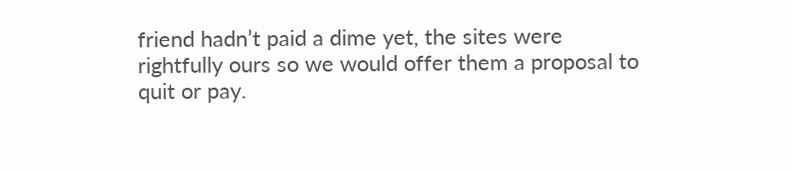friend hadn’t paid a dime yet, the sites were rightfully ours so we would offer them a proposal to quit or pay.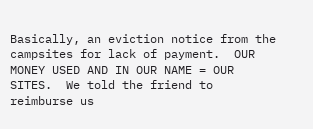Basically, an eviction notice from the campsites for lack of payment.  OUR MONEY USED AND IN OUR NAME = OUR SITES.  We told the friend to reimburse us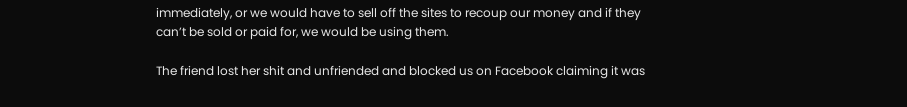immediately, or we would have to sell off the sites to recoup our money and if they can’t be sold or paid for, we would be using them.

The friend lost her shit and unfriended and blocked us on Facebook claiming it was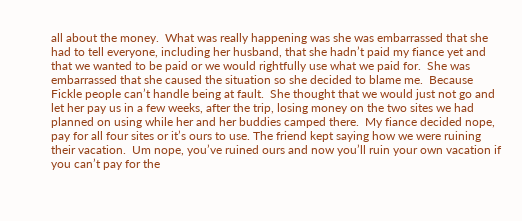all about the money.  What was really happening was she was embarrassed that she had to tell everyone, including her husband, that she hadn’t paid my fiance yet and that we wanted to be paid or we would rightfully use what we paid for.  She was embarrassed that she caused the situation so she decided to blame me.  Because Fickle people can’t handle being at fault.  She thought that we would just not go and let her pay us in a few weeks, after the trip, losing money on the two sites we had planned on using while her and her buddies camped there.  My fiance decided nope, pay for all four sites or it’s ours to use. The friend kept saying how we were ruining their vacation.  Um nope, you’ve ruined ours and now you’ll ruin your own vacation if you can’t pay for the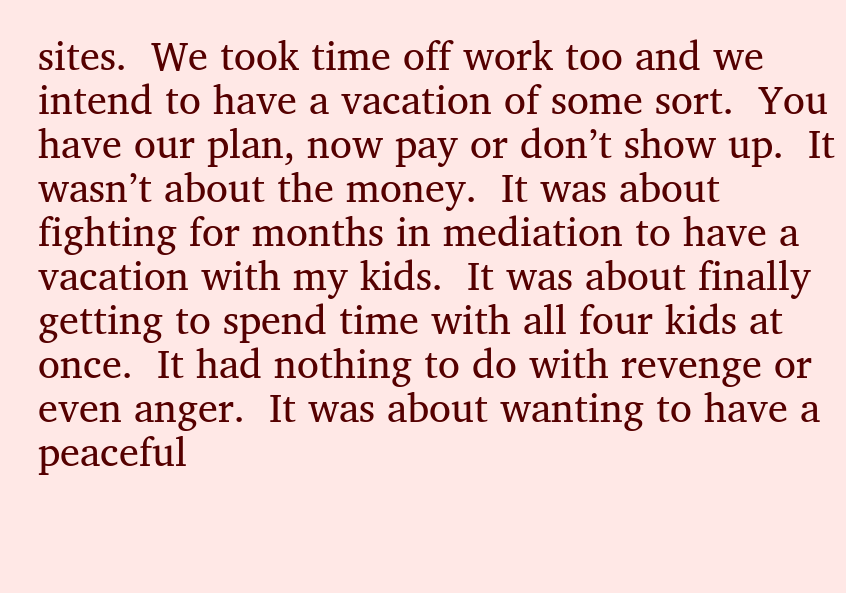sites.  We took time off work too and we intend to have a vacation of some sort.  You have our plan, now pay or don’t show up.  It wasn’t about the money.  It was about fighting for months in mediation to have a vacation with my kids.  It was about finally getting to spend time with all four kids at once.  It had nothing to do with revenge or even anger.  It was about wanting to have a peaceful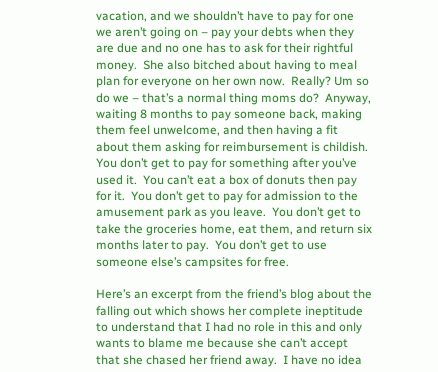vacation, and we shouldn’t have to pay for one we aren’t going on – pay your debts when they are due and no one has to ask for their rightful money.  She also bitched about having to meal plan for everyone on her own now.  Really? Um so do we – that’s a normal thing moms do?  Anyway, waiting 8 months to pay someone back, making them feel unwelcome, and then having a fit about them asking for reimbursement is childish.  You don’t get to pay for something after you’ve used it.  You can’t eat a box of donuts then pay for it.  You don’t get to pay for admission to the amusement park as you leave.  You don’t get to take the groceries home, eat them, and return six months later to pay.  You don’t get to use someone else’s campsites for free.

Here’s an excerpt from the friend’s blog about the falling out which shows her complete ineptitude to understand that I had no role in this and only wants to blame me because she can’t accept that she chased her friend away.  I have no idea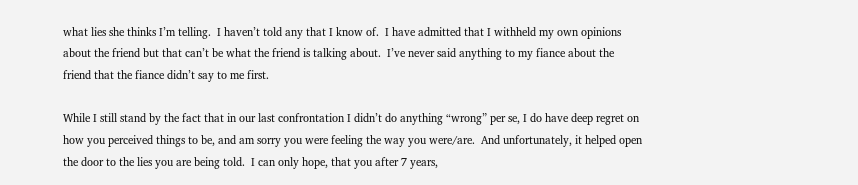what lies she thinks I’m telling.  I haven’t told any that I know of.  I have admitted that I withheld my own opinions about the friend but that can’t be what the friend is talking about.  I’ve never said anything to my fiance about the friend that the fiance didn’t say to me first.

While I still stand by the fact that in our last confrontation I didn’t do anything “wrong” per se, I do have deep regret on how you perceived things to be, and am sorry you were feeling the way you were/are.  And unfortunately, it helped open the door to the lies you are being told.  I can only hope, that you after 7 years,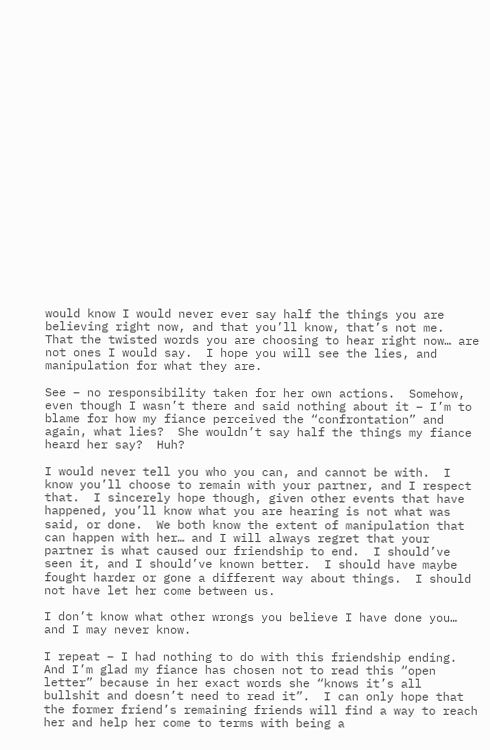would know I would never ever say half the things you are believing right now, and that you’ll know, that’s not me.  That the twisted words you are choosing to hear right now… are not ones I would say.  I hope you will see the lies, and manipulation for what they are.

See – no responsibility taken for her own actions.  Somehow, even though I wasn’t there and said nothing about it – I’m to blame for how my fiance perceived the “confrontation” and again, what lies?  She wouldn’t say half the things my fiance heard her say?  Huh?

I would never tell you who you can, and cannot be with.  I know you’ll choose to remain with your partner, and I respect that.  I sincerely hope though, given other events that have happened, you’ll know what you are hearing is not what was said, or done.  We both know the extent of manipulation that can happen with her… and I will always regret that your partner is what caused our friendship to end.  I should’ve seen it, and I should’ve known better.  I should have maybe fought harder or gone a different way about things.  I should not have let her come between us.

I don’t know what other wrongs you believe I have done you… and I may never know.

I repeat – I had nothing to do with this friendship ending.  And I’m glad my fiance has chosen not to read this “open letter” because in her exact words she “knows it’s all bullshit and doesn’t need to read it”.  I can only hope that the former friend’s remaining friends will find a way to reach her and help her come to terms with being a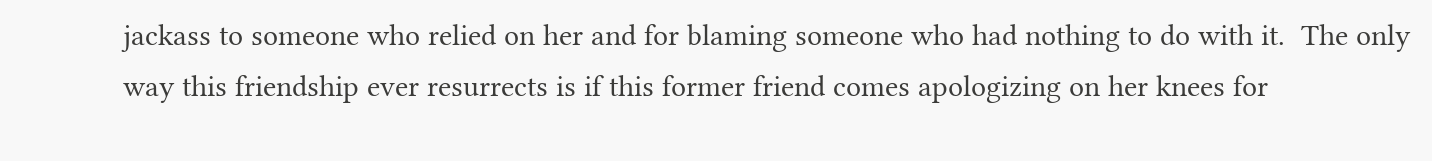jackass to someone who relied on her and for blaming someone who had nothing to do with it.  The only way this friendship ever resurrects is if this former friend comes apologizing on her knees for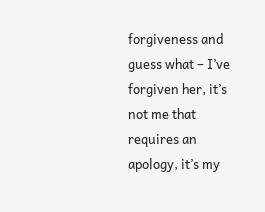forgiveness and guess what – I’ve forgiven her, it’s not me that requires an apology, it’s my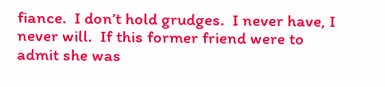fiance.  I don’t hold grudges.  I never have, I never will.  If this former friend were to admit she was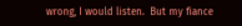wrong, I would listen.  But my fiance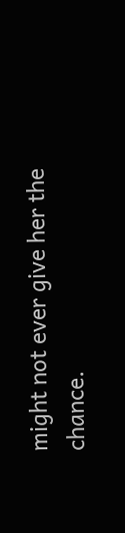might not ever give her the chance.